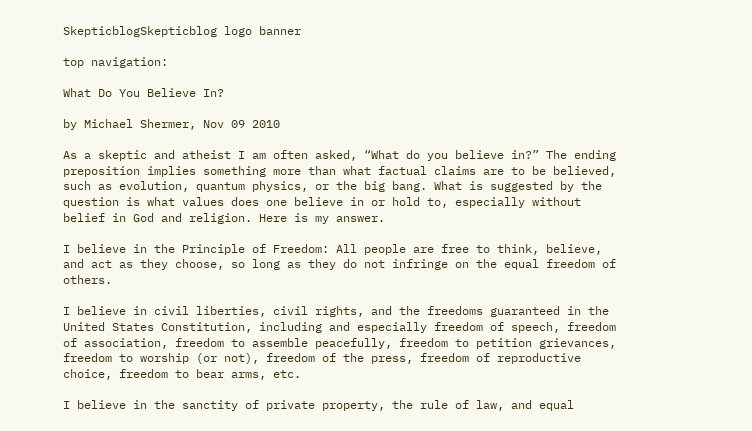SkepticblogSkepticblog logo banner

top navigation:

What Do You Believe In?

by Michael Shermer, Nov 09 2010

As a skeptic and atheist I am often asked, “What do you believe in?” The ending preposition implies something more than what factual claims are to be believed, such as evolution, quantum physics, or the big bang. What is suggested by the question is what values does one believe in or hold to, especially without belief in God and religion. Here is my answer.

I believe in the Principle of Freedom: All people are free to think, believe, and act as they choose, so long as they do not infringe on the equal freedom of others.

I believe in civil liberties, civil rights, and the freedoms guaranteed in the United States Constitution, including and especially freedom of speech, freedom of association, freedom to assemble peacefully, freedom to petition grievances, freedom to worship (or not), freedom of the press, freedom of reproductive choice, freedom to bear arms, etc.

I believe in the sanctity of private property, the rule of law, and equal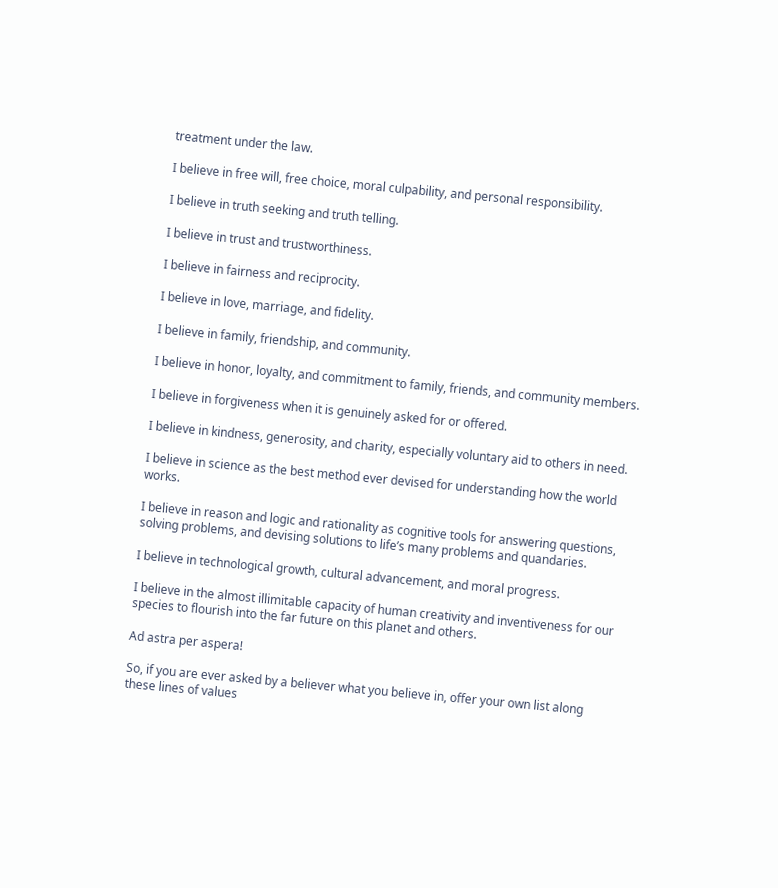treatment under the law.

I believe in free will, free choice, moral culpability, and personal responsibility.

I believe in truth seeking and truth telling.

I believe in trust and trustworthiness.

I believe in fairness and reciprocity.

I believe in love, marriage, and fidelity.

I believe in family, friendship, and community.

I believe in honor, loyalty, and commitment to family, friends, and community members.

I believe in forgiveness when it is genuinely asked for or offered.

I believe in kindness, generosity, and charity, especially voluntary aid to others in need.

I believe in science as the best method ever devised for understanding how the world works.

I believe in reason and logic and rationality as cognitive tools for answering questions, solving problems, and devising solutions to life’s many problems and quandaries.

I believe in technological growth, cultural advancement, and moral progress.

I believe in the almost illimitable capacity of human creativity and inventiveness for our species to flourish into the far future on this planet and others.

Ad astra per aspera!

So, if you are ever asked by a believer what you believe in, offer your own list along these lines of values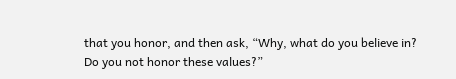that you honor, and then ask, “Why, what do you believe in? Do you not honor these values?”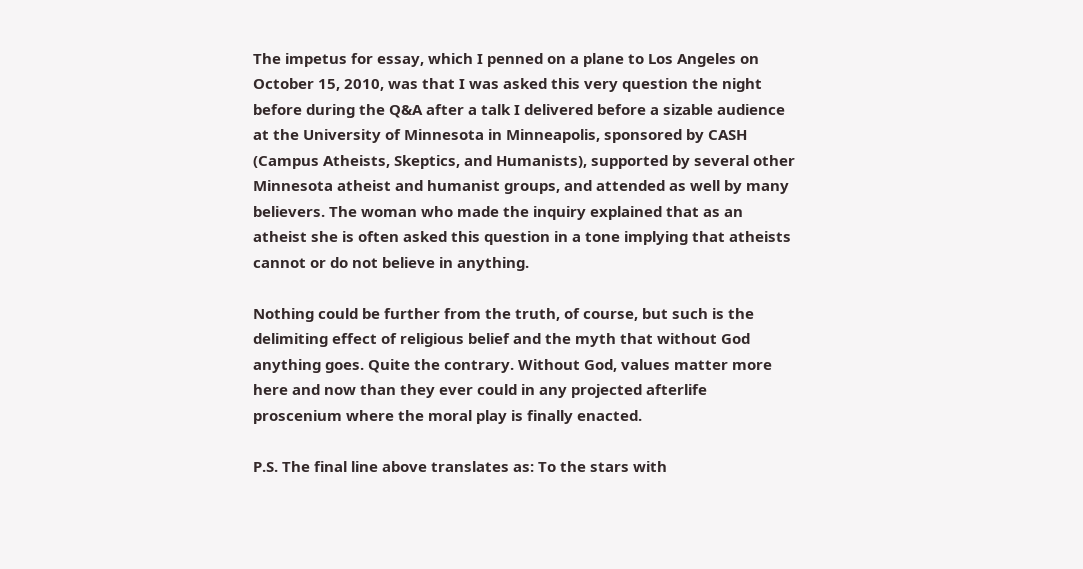The impetus for essay, which I penned on a plane to Los Angeles on October 15, 2010, was that I was asked this very question the night before during the Q&A after a talk I delivered before a sizable audience at the University of Minnesota in Minneapolis, sponsored by CASH (Campus Atheists, Skeptics, and Humanists), supported by several other Minnesota atheist and humanist groups, and attended as well by many believers. The woman who made the inquiry explained that as an atheist she is often asked this question in a tone implying that atheists cannot or do not believe in anything.

Nothing could be further from the truth, of course, but such is the delimiting effect of religious belief and the myth that without God anything goes. Quite the contrary. Without God, values matter more here and now than they ever could in any projected afterlife proscenium where the moral play is finally enacted.

P.S. The final line above translates as: To the stars with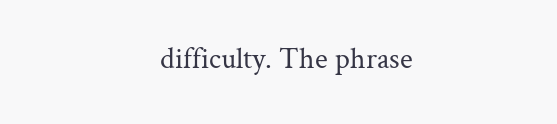difficulty. The phrase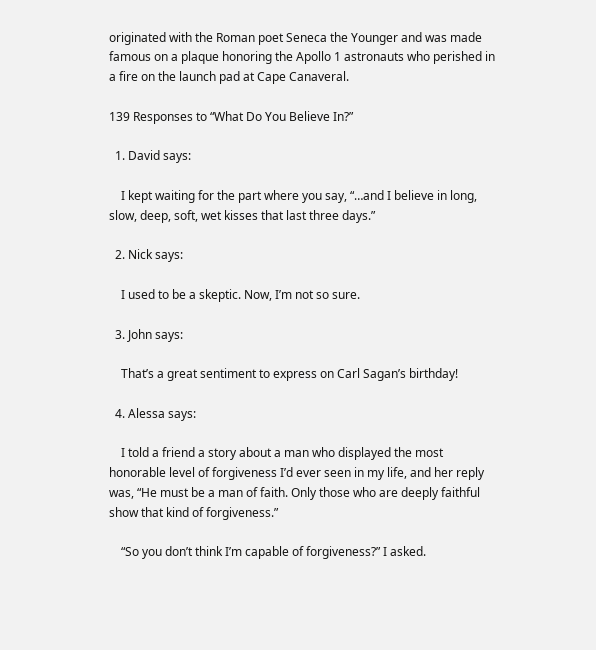originated with the Roman poet Seneca the Younger and was made famous on a plaque honoring the Apollo 1 astronauts who perished in a fire on the launch pad at Cape Canaveral.

139 Responses to “What Do You Believe In?”

  1. David says:

    I kept waiting for the part where you say, “…and I believe in long, slow, deep, soft, wet kisses that last three days.”

  2. Nick says:

    I used to be a skeptic. Now, I’m not so sure.

  3. John says:

    That’s a great sentiment to express on Carl Sagan’s birthday!

  4. Alessa says:

    I told a friend a story about a man who displayed the most honorable level of forgiveness I’d ever seen in my life, and her reply was, “He must be a man of faith. Only those who are deeply faithful show that kind of forgiveness.”

    “So you don’t think I’m capable of forgiveness?” I asked.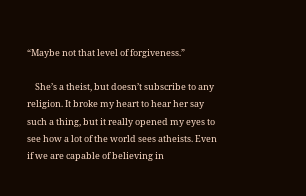“Maybe not that level of forgiveness.”

    She’s a theist, but doesn’t subscribe to any religion. It broke my heart to hear her say such a thing, but it really opened my eyes to see how a lot of the world sees atheists. Even if we are capable of believing in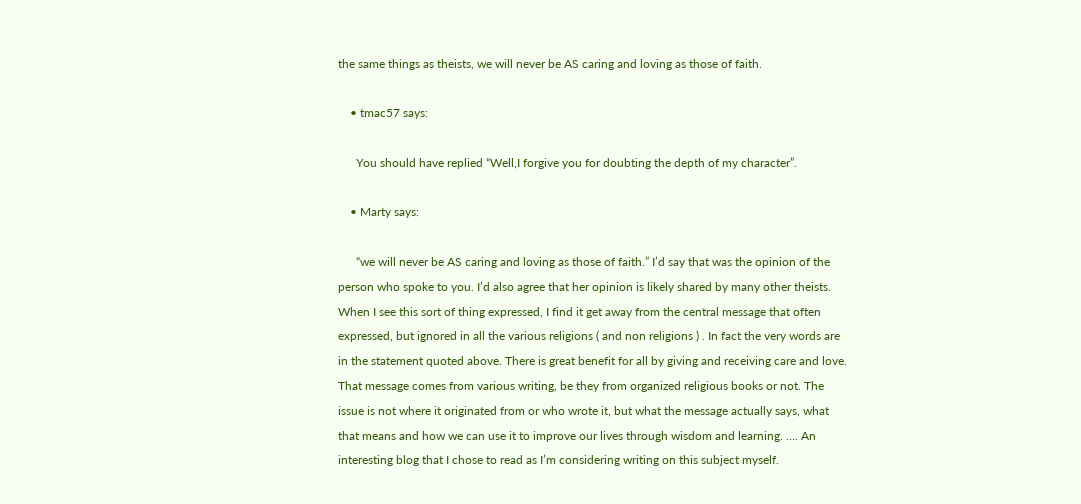the same things as theists, we will never be AS caring and loving as those of faith.

    • tmac57 says:

      You should have replied “Well,I forgive you for doubting the depth of my character”.

    • Marty says:

      “we will never be AS caring and loving as those of faith.” I’d say that was the opinion of the person who spoke to you. I’d also agree that her opinion is likely shared by many other theists. When I see this sort of thing expressed, I find it get away from the central message that often expressed, but ignored in all the various religions ( and non religions ) . In fact the very words are in the statement quoted above. There is great benefit for all by giving and receiving care and love. That message comes from various writing, be they from organized religious books or not. The issue is not where it originated from or who wrote it, but what the message actually says, what that means and how we can use it to improve our lives through wisdom and learning. …. An interesting blog that I chose to read as I’m considering writing on this subject myself.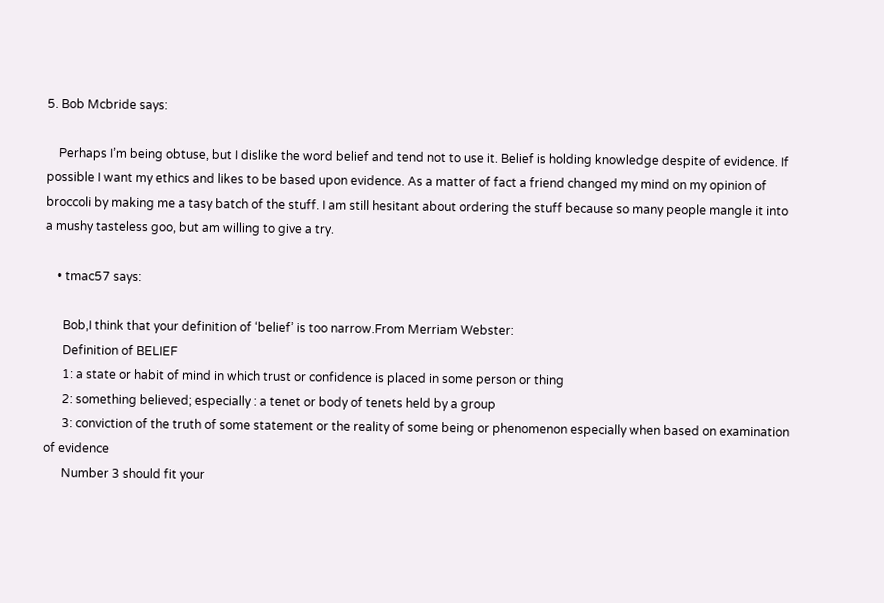5. Bob Mcbride says:

    Perhaps I’m being obtuse, but I dislike the word belief and tend not to use it. Belief is holding knowledge despite of evidence. If possible I want my ethics and likes to be based upon evidence. As a matter of fact a friend changed my mind on my opinion of broccoli by making me a tasy batch of the stuff. I am still hesitant about ordering the stuff because so many people mangle it into a mushy tasteless goo, but am willing to give a try.

    • tmac57 says:

      Bob,I think that your definition of ‘belief’ is too narrow.From Merriam Webster:
      Definition of BELIEF
      1: a state or habit of mind in which trust or confidence is placed in some person or thing
      2: something believed; especially : a tenet or body of tenets held by a group
      3: conviction of the truth of some statement or the reality of some being or phenomenon especially when based on examination of evidence
      Number 3 should fit your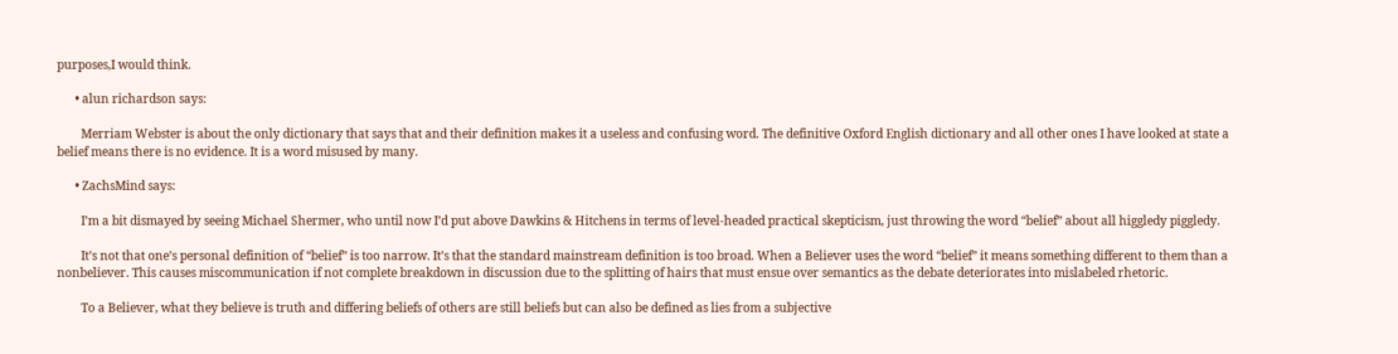purposes,I would think.

      • alun richardson says:

        Merriam Webster is about the only dictionary that says that and their definition makes it a useless and confusing word. The definitive Oxford English dictionary and all other ones I have looked at state a belief means there is no evidence. It is a word misused by many.

      • ZachsMind says:

        I’m a bit dismayed by seeing Michael Shermer, who until now I’d put above Dawkins & Hitchens in terms of level-headed practical skepticism, just throwing the word “belief” about all higgledy piggledy.

        It’s not that one’s personal definition of “belief” is too narrow. It’s that the standard mainstream definition is too broad. When a Believer uses the word “belief” it means something different to them than a nonbeliever. This causes miscommunication if not complete breakdown in discussion due to the splitting of hairs that must ensue over semantics as the debate deteriorates into mislabeled rhetoric.

        To a Believer, what they believe is truth and differing beliefs of others are still beliefs but can also be defined as lies from a subjective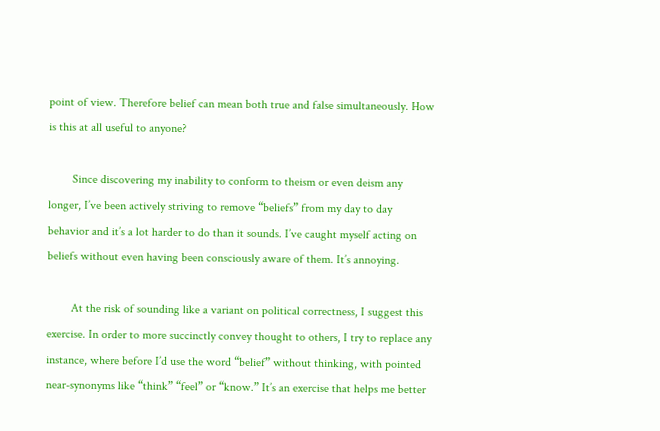point of view. Therefore belief can mean both true and false simultaneously. How is this at all useful to anyone?

        Since discovering my inability to conform to theism or even deism any longer, I’ve been actively striving to remove “beliefs” from my day to day behavior and it’s a lot harder to do than it sounds. I’ve caught myself acting on beliefs without even having been consciously aware of them. It’s annoying.

        At the risk of sounding like a variant on political correctness, I suggest this exercise. In order to more succinctly convey thought to others, I try to replace any instance, where before I’d use the word “belief” without thinking, with pointed near-synonyms like “think” “feel” or “know.” It’s an exercise that helps me better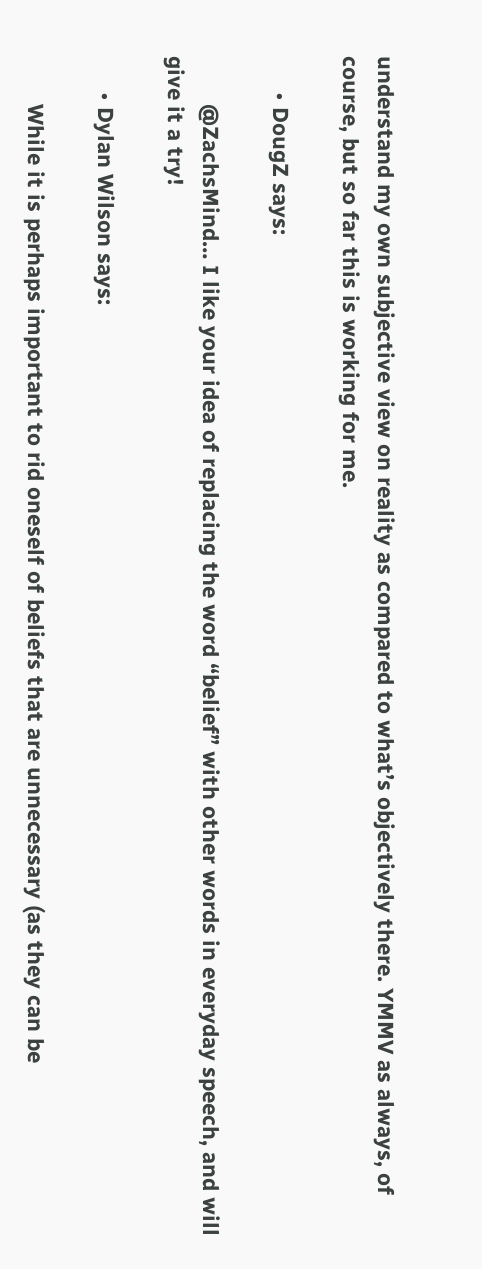understand my own subjective view on reality as compared to what’s objectively there. YMMV as always, of course, but so far this is working for me.

      • DougZ says:

        @ZachsMind… I like your idea of replacing the word “belief” with other words in everyday speech, and will give it a try!

      • Dylan Wilson says:

        While it is perhaps important to rid oneself of beliefs that are unnecessary (as they can be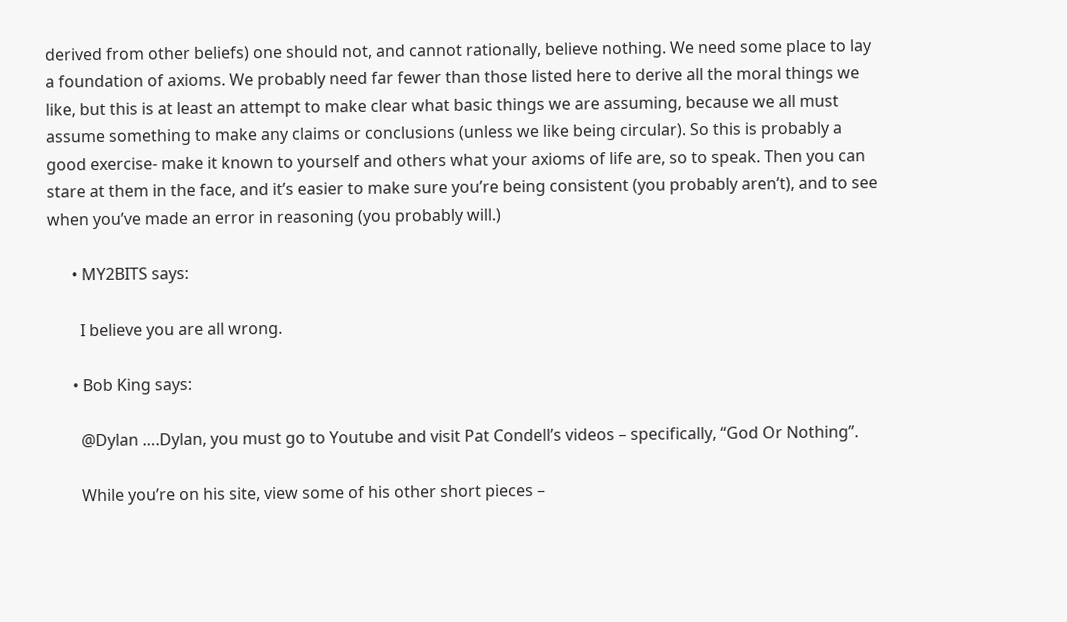derived from other beliefs) one should not, and cannot rationally, believe nothing. We need some place to lay a foundation of axioms. We probably need far fewer than those listed here to derive all the moral things we like, but this is at least an attempt to make clear what basic things we are assuming, because we all must assume something to make any claims or conclusions (unless we like being circular). So this is probably a good exercise- make it known to yourself and others what your axioms of life are, so to speak. Then you can stare at them in the face, and it’s easier to make sure you’re being consistent (you probably aren’t), and to see when you’ve made an error in reasoning (you probably will.)

      • MY2BITS says:

        I believe you are all wrong.

      • Bob King says:

        @Dylan ….Dylan, you must go to Youtube and visit Pat Condell’s videos – specifically, “God Or Nothing”.

        While you’re on his site, view some of his other short pieces –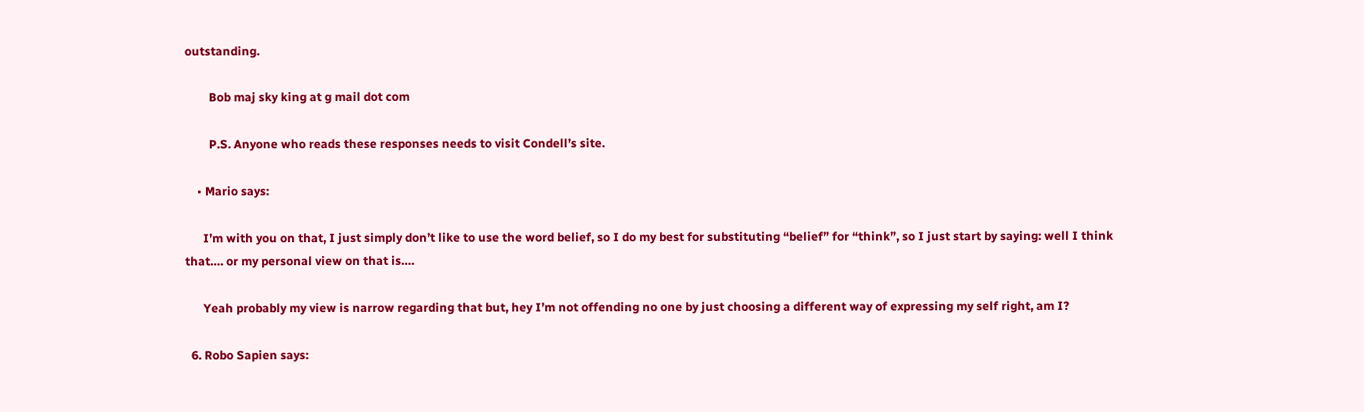outstanding.

        Bob maj sky king at g mail dot com

        P.S. Anyone who reads these responses needs to visit Condell’s site.

    • Mario says:

      I’m with you on that, I just simply don’t like to use the word belief, so I do my best for substituting “belief” for “think”, so I just start by saying: well I think that…. or my personal view on that is….

      Yeah probably my view is narrow regarding that but, hey I’m not offending no one by just choosing a different way of expressing my self right, am I?

  6. Robo Sapien says: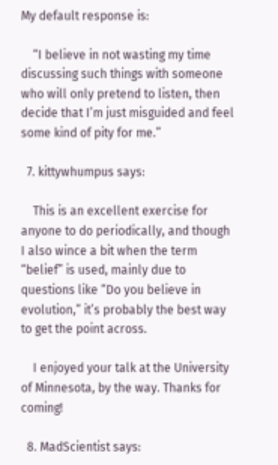My default response is:

    “I believe in not wasting my time discussing such things with someone who will only pretend to listen, then decide that I’m just misguided and feel some kind of pity for me.”

  7. kittywhumpus says:

    This is an excellent exercise for anyone to do periodically, and though I also wince a bit when the term “belief” is used, mainly due to questions like “Do you believe in evolution,” it’s probably the best way to get the point across.

    I enjoyed your talk at the University of Minnesota, by the way. Thanks for coming!

  8. MadScientist says: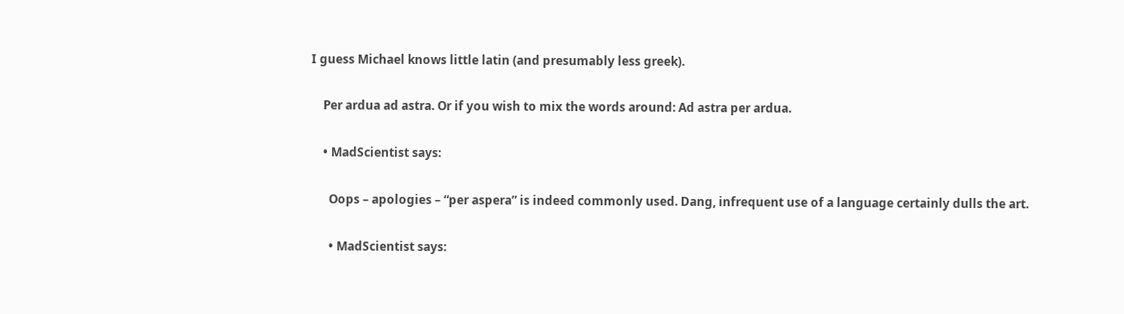I guess Michael knows little latin (and presumably less greek).

    Per ardua ad astra. Or if you wish to mix the words around: Ad astra per ardua.

    • MadScientist says:

      Oops – apologies – “per aspera” is indeed commonly used. Dang, infrequent use of a language certainly dulls the art.

      • MadScientist says: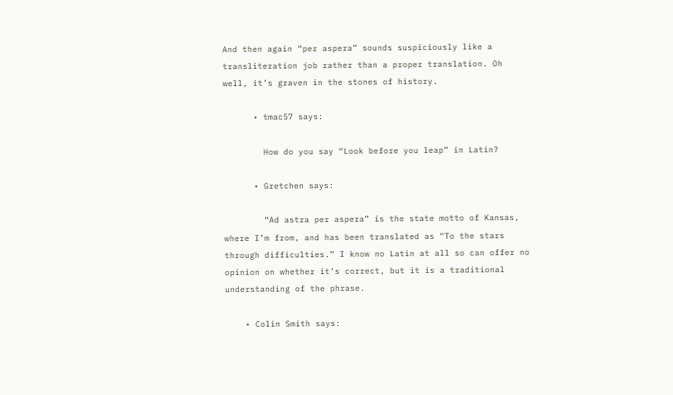And then again “per aspera” sounds suspiciously like a transliteration job rather than a proper translation. Oh well, it’s graven in the stones of history.

      • tmac57 says:

        How do you say “Look before you leap” in Latin?

      • Gretchen says:

        “Ad astra per aspera” is the state motto of Kansas, where I’m from, and has been translated as “To the stars through difficulties.” I know no Latin at all so can offer no opinion on whether it’s correct, but it is a traditional understanding of the phrase.

    • Colin Smith says: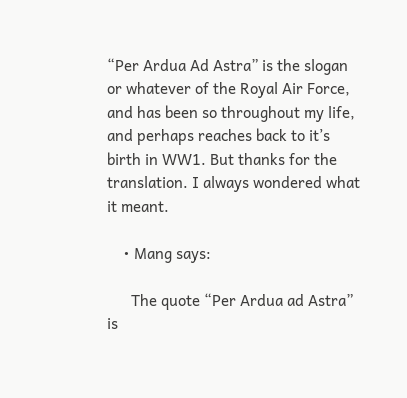“Per Ardua Ad Astra” is the slogan or whatever of the Royal Air Force, and has been so throughout my life, and perhaps reaches back to it’s birth in WW1. But thanks for the translation. I always wondered what it meant.

    • Mang says:

      The quote “Per Ardua ad Astra” is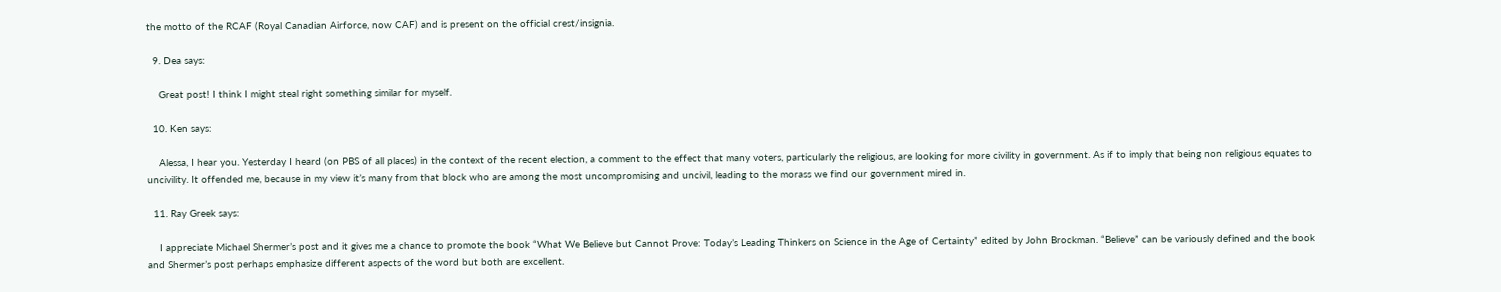the motto of the RCAF (Royal Canadian Airforce, now CAF) and is present on the official crest/insignia.

  9. Dea says:

    Great post! I think I might steal right something similar for myself.

  10. Ken says:

    Alessa, I hear you. Yesterday I heard (on PBS of all places) in the context of the recent election, a comment to the effect that many voters, particularly the religious, are looking for more civility in government. As if to imply that being non religious equates to uncivility. It offended me, because in my view it’s many from that block who are among the most uncompromising and uncivil, leading to the morass we find our government mired in.

  11. Ray Greek says:

    I appreciate Michael Shermer’s post and it gives me a chance to promote the book “What We Believe but Cannot Prove: Today’s Leading Thinkers on Science in the Age of Certainty” edited by John Brockman. “Believe” can be variously defined and the book and Shermer’s post perhaps emphasize different aspects of the word but both are excellent.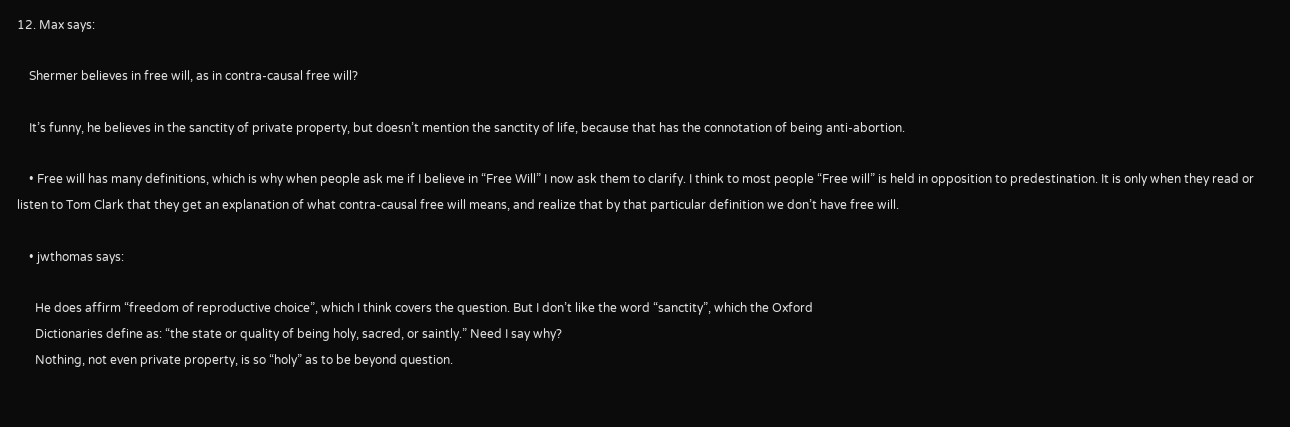12. Max says:

    Shermer believes in free will, as in contra-causal free will?

    It’s funny, he believes in the sanctity of private property, but doesn’t mention the sanctity of life, because that has the connotation of being anti-abortion.

    • Free will has many definitions, which is why when people ask me if I believe in “Free Will” I now ask them to clarify. I think to most people “Free will” is held in opposition to predestination. It is only when they read or listen to Tom Clark that they get an explanation of what contra-causal free will means, and realize that by that particular definition we don’t have free will.

    • jwthomas says:

      He does affirm “freedom of reproductive choice”, which I think covers the question. But I don’t like the word “sanctity”, which the Oxford
      Dictionaries define as: “the state or quality of being holy, sacred, or saintly.” Need I say why?
      Nothing, not even private property, is so “holy” as to be beyond question.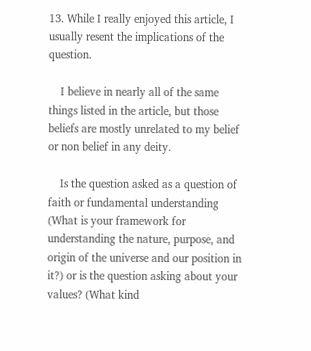13. While I really enjoyed this article, I usually resent the implications of the question.

    I believe in nearly all of the same things listed in the article, but those beliefs are mostly unrelated to my belief or non belief in any deity.

    Is the question asked as a question of faith or fundamental understanding (What is your framework for understanding the nature, purpose, and origin of the universe and our position in it?) or is the question asking about your values? (What kind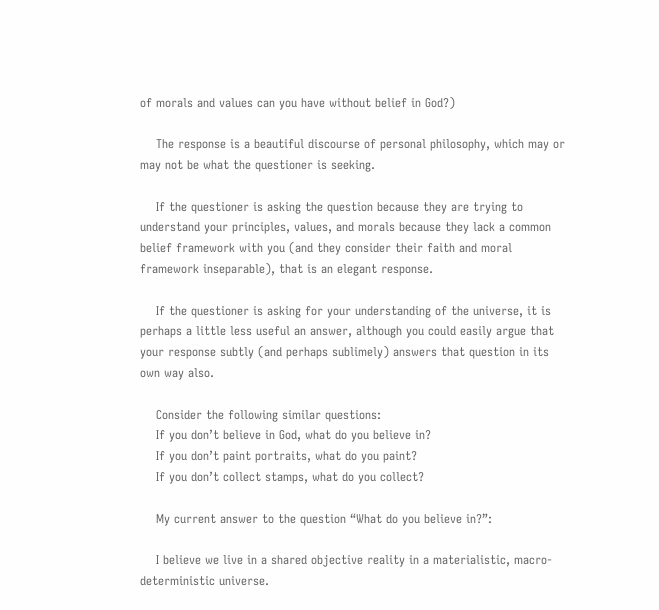of morals and values can you have without belief in God?)

    The response is a beautiful discourse of personal philosophy, which may or may not be what the questioner is seeking.

    If the questioner is asking the question because they are trying to understand your principles, values, and morals because they lack a common belief framework with you (and they consider their faith and moral framework inseparable), that is an elegant response.

    If the questioner is asking for your understanding of the universe, it is perhaps a little less useful an answer, although you could easily argue that your response subtly (and perhaps sublimely) answers that question in its own way also.

    Consider the following similar questions:
    If you don’t believe in God, what do you believe in?
    If you don’t paint portraits, what do you paint?
    If you don’t collect stamps, what do you collect?

    My current answer to the question “What do you believe in?”:

    I believe we live in a shared objective reality in a materialistic, macro-deterministic universe.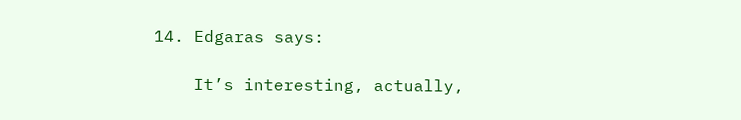14. Edgaras says:

    It’s interesting, actually,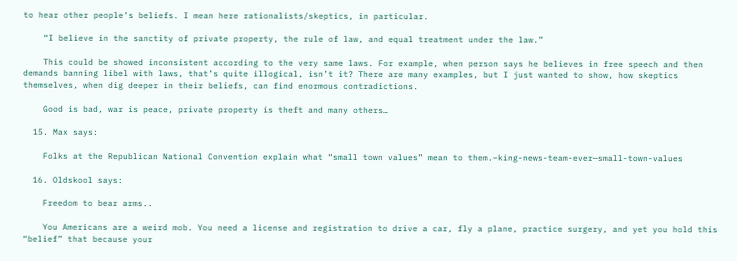to hear other people’s beliefs. I mean here rationalists/skeptics, in particular.

    “I believe in the sanctity of private property, the rule of law, and equal treatment under the law.”

    This could be showed inconsistent according to the very same laws. For example, when person says he believes in free speech and then demands banning libel with laws, that’s quite illogical, isn’t it? There are many examples, but I just wanted to show, how skeptics themselves, when dig deeper in their beliefs, can find enormous contradictions.

    Good is bad, war is peace, private property is theft and many others…

  15. Max says:

    Folks at the Republican National Convention explain what “small town values” mean to them.–king-news-team-ever—small-town-values

  16. Oldskool says:

    Freedom to bear arms..

    You Americans are a weird mob. You need a license and registration to drive a car, fly a plane, practice surgery, and yet you hold this “belief” that because your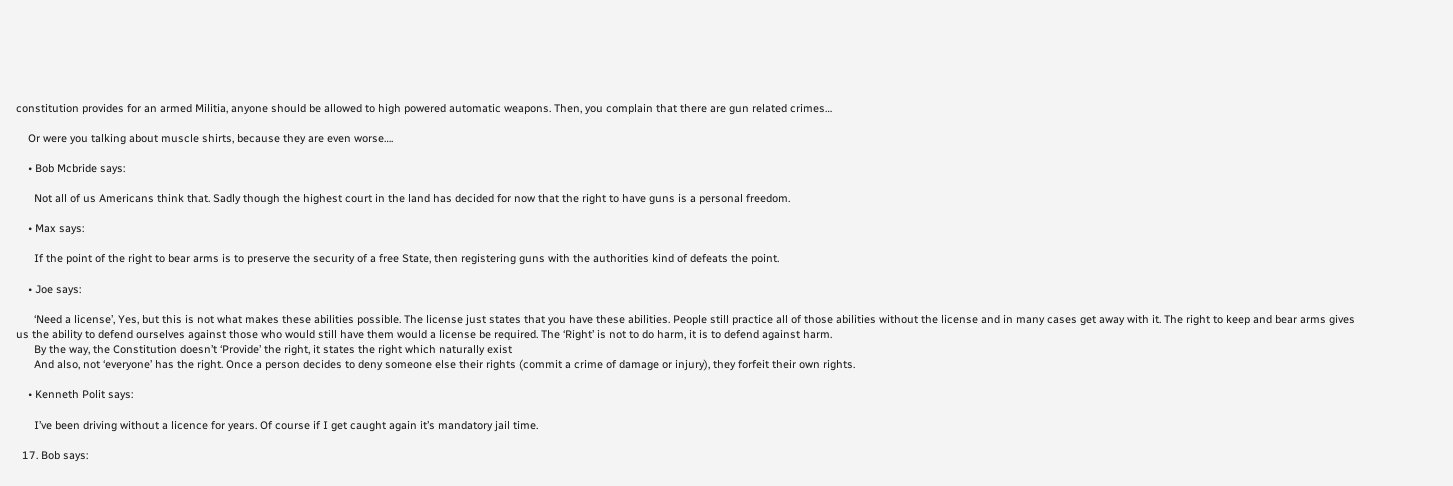constitution provides for an armed Militia, anyone should be allowed to high powered automatic weapons. Then, you complain that there are gun related crimes…

    Or were you talking about muscle shirts, because they are even worse….

    • Bob Mcbride says:

      Not all of us Americans think that. Sadly though the highest court in the land has decided for now that the right to have guns is a personal freedom.

    • Max says:

      If the point of the right to bear arms is to preserve the security of a free State, then registering guns with the authorities kind of defeats the point.

    • Joe says:

      ‘Need a license’, Yes, but this is not what makes these abilities possible. The license just states that you have these abilities. People still practice all of those abilities without the license and in many cases get away with it. The right to keep and bear arms gives us the ability to defend ourselves against those who would still have them would a license be required. The ‘Right’ is not to do harm, it is to defend against harm.
      By the way, the Constitution doesn’t ‘Provide’ the right, it states the right which naturally exist
      And also, not ‘everyone’ has the right. Once a person decides to deny someone else their rights (commit a crime of damage or injury), they forfeit their own rights.

    • Kenneth Polit says:

      I’ve been driving without a licence for years. Of course if I get caught again it’s mandatory jail time.

  17. Bob says: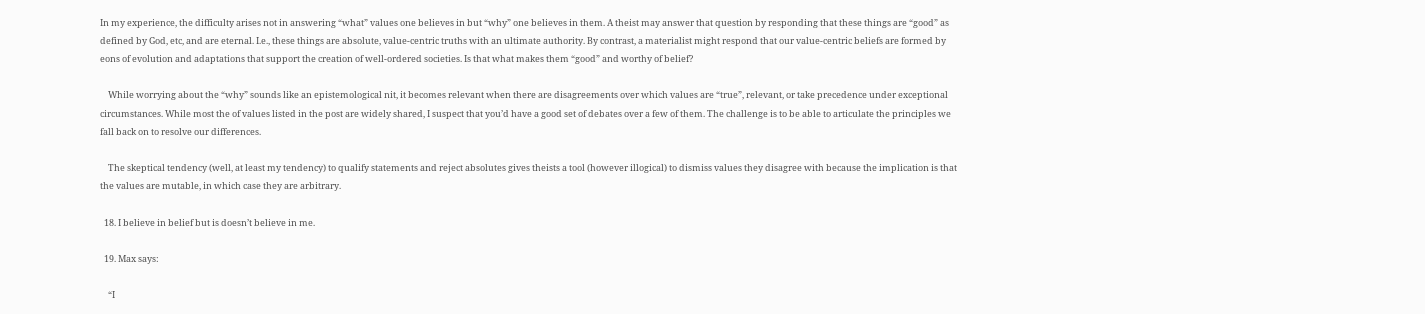In my experience, the difficulty arises not in answering “what” values one believes in but “why” one believes in them. A theist may answer that question by responding that these things are “good” as defined by God, etc, and are eternal. I.e., these things are absolute, value-centric truths with an ultimate authority. By contrast, a materialist might respond that our value-centric beliefs are formed by eons of evolution and adaptations that support the creation of well-ordered societies. Is that what makes them “good” and worthy of belief?

    While worrying about the “why” sounds like an epistemological nit, it becomes relevant when there are disagreements over which values are “true”, relevant, or take precedence under exceptional circumstances. While most the of values listed in the post are widely shared, I suspect that you’d have a good set of debates over a few of them. The challenge is to be able to articulate the principles we fall back on to resolve our differences.

    The skeptical tendency (well, at least my tendency) to qualify statements and reject absolutes gives theists a tool (however illogical) to dismiss values they disagree with because the implication is that the values are mutable, in which case they are arbitrary.

  18. I believe in belief but is doesn’t believe in me.

  19. Max says:

    “I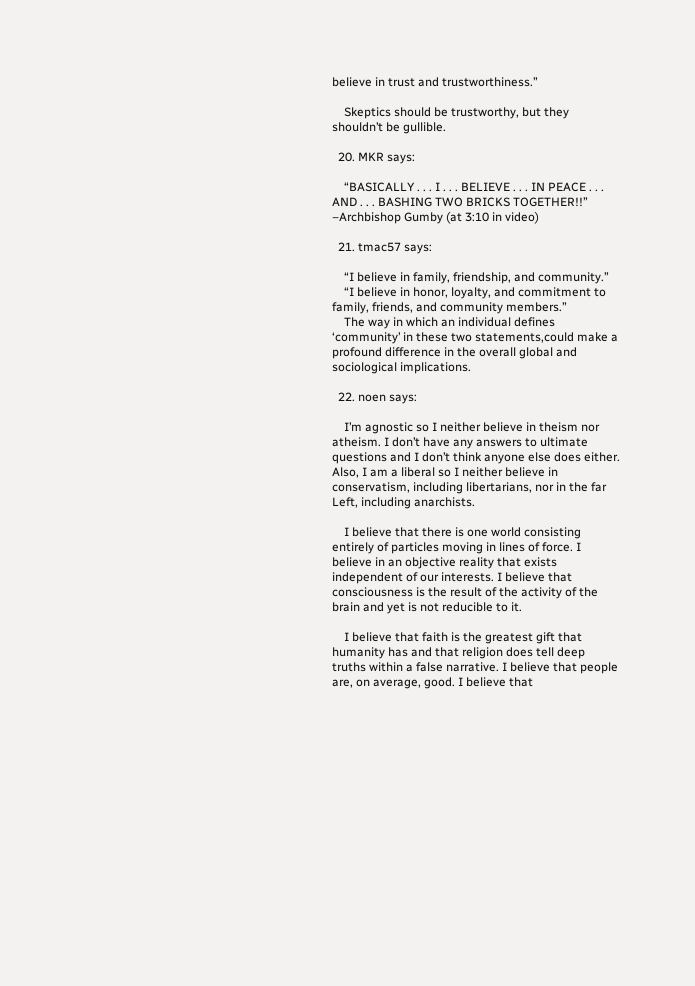believe in trust and trustworthiness.”

    Skeptics should be trustworthy, but they shouldn’t be gullible.

  20. MKR says:

    “BASICALLY . . . I . . . BELIEVE . . . IN PEACE . . . AND . . . BASHING TWO BRICKS TOGETHER!!” –Archbishop Gumby (at 3:10 in video)

  21. tmac57 says:

    “I believe in family, friendship, and community.”
    “I believe in honor, loyalty, and commitment to family, friends, and community members.”
    The way in which an individual defines ‘community’ in these two statements,could make a profound difference in the overall global and sociological implications.

  22. noen says:

    I’m agnostic so I neither believe in theism nor atheism. I don’t have any answers to ultimate questions and I don’t think anyone else does either. Also, I am a liberal so I neither believe in conservatism, including libertarians, nor in the far Left, including anarchists.

    I believe that there is one world consisting entirely of particles moving in lines of force. I believe in an objective reality that exists independent of our interests. I believe that consciousness is the result of the activity of the brain and yet is not reducible to it.

    I believe that faith is the greatest gift that humanity has and that religion does tell deep truths within a false narrative. I believe that people are, on average, good. I believe that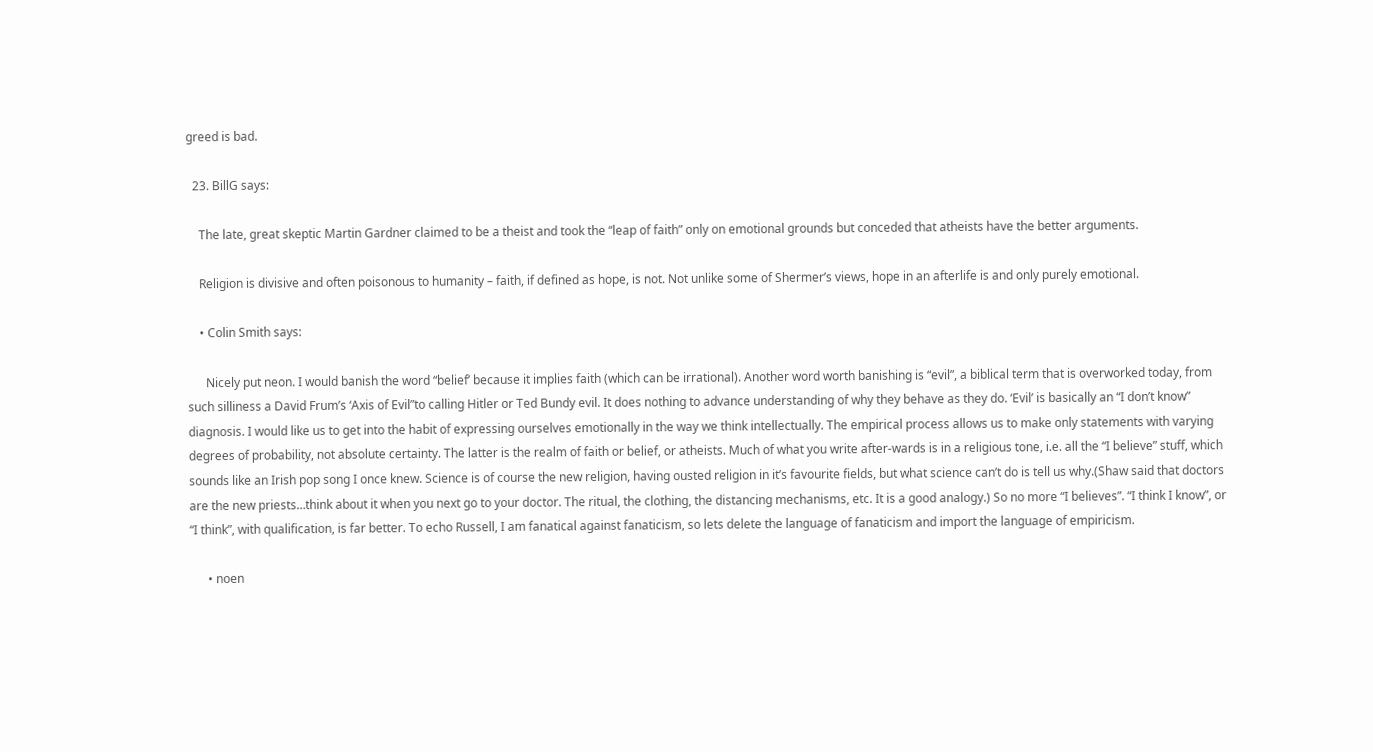greed is bad.

  23. BillG says:

    The late, great skeptic Martin Gardner claimed to be a theist and took the “leap of faith” only on emotional grounds but conceded that atheists have the better arguments.

    Religion is divisive and often poisonous to humanity – faith, if defined as hope, is not. Not unlike some of Shermer’s views, hope in an afterlife is and only purely emotional.

    • Colin Smith says:

      Nicely put neon. I would banish the word “belief’ because it implies faith (which can be irrational). Another word worth banishing is “evil”, a biblical term that is overworked today, from such silliness a David Frum’s ‘Axis of Evil”to calling Hitler or Ted Bundy evil. It does nothing to advance understanding of why they behave as they do. ‘Evil’ is basically an “I don’t know” diagnosis. I would like us to get into the habit of expressing ourselves emotionally in the way we think intellectually. The empirical process allows us to make only statements with varying degrees of probability, not absolute certainty. The latter is the realm of faith or belief, or atheists. Much of what you write after-wards is in a religious tone, i.e. all the “I believe” stuff, which sounds like an Irish pop song I once knew. Science is of course the new religion, having ousted religion in it’s favourite fields, but what science can’t do is tell us why.(Shaw said that doctors are the new priests…think about it when you next go to your doctor. The ritual, the clothing, the distancing mechanisms, etc. It is a good analogy.) So no more “I believes”. “I think I know”, or “I think”, with qualification, is far better. To echo Russell, I am fanatical against fanaticism, so lets delete the language of fanaticism and import the language of empiricism.

      • noen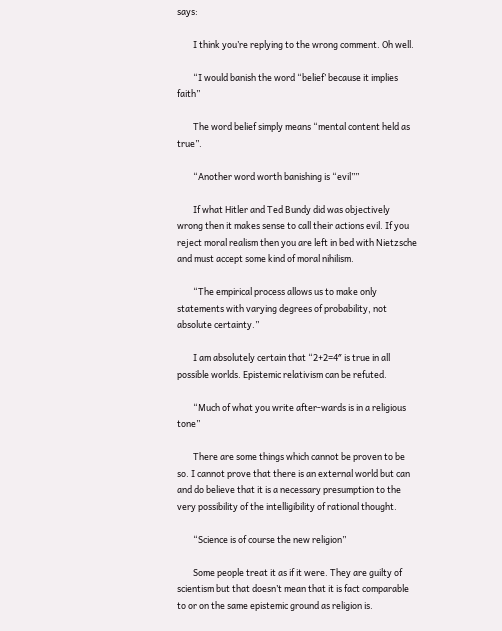says:

        I think you’re replying to the wrong comment. Oh well.

        “I would banish the word “belief’ because it implies faith”

        The word belief simply means “mental content held as true”.

        “Another word worth banishing is “evil””

        If what Hitler and Ted Bundy did was objectively wrong then it makes sense to call their actions evil. If you reject moral realism then you are left in bed with Nietzsche and must accept some kind of moral nihilism.

        “The empirical process allows us to make only statements with varying degrees of probability, not absolute certainty.”

        I am absolutely certain that “2+2=4″ is true in all possible worlds. Epistemic relativism can be refuted.

        “Much of what you write after-wards is in a religious tone”

        There are some things which cannot be proven to be so. I cannot prove that there is an external world but can and do believe that it is a necessary presumption to the very possibility of the intelligibility of rational thought.

        “Science is of course the new religion”

        Some people treat it as if it were. They are guilty of scientism but that doesn’t mean that it is fact comparable to or on the same epistemic ground as religion is.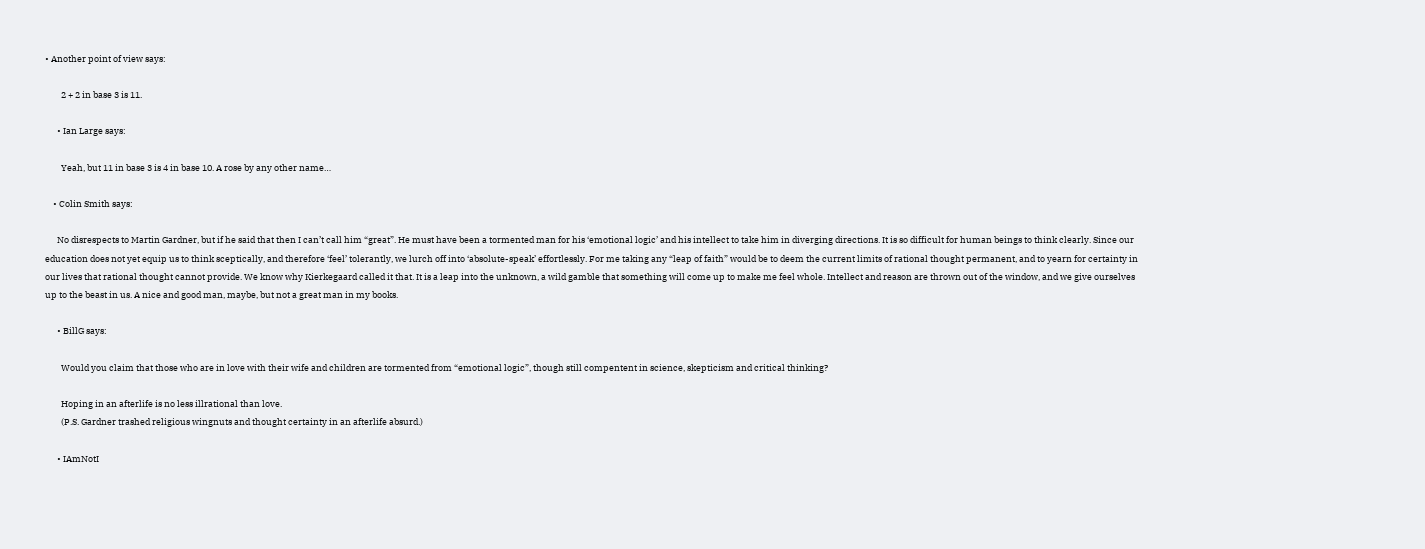• Another point of view says:

        2 + 2 in base 3 is 11.

      • Ian Large says:

        Yeah, but 11 in base 3 is 4 in base 10. A rose by any other name…

    • Colin Smith says:

      No disrespects to Martin Gardner, but if he said that then I can’t call him “great”. He must have been a tormented man for his ‘emotional logic’ and his intellect to take him in diverging directions. It is so difficult for human beings to think clearly. Since our education does not yet equip us to think sceptically, and therefore ‘feel’ tolerantly, we lurch off into ‘absolute-speak’ effortlessly. For me taking any “leap of faith” would be to deem the current limits of rational thought permanent, and to yearn for certainty in our lives that rational thought cannot provide. We know why Kierkegaard called it that. It is a leap into the unknown, a wild gamble that something will come up to make me feel whole. Intellect and reason are thrown out of the window, and we give ourselves up to the beast in us. A nice and good man, maybe, but not a great man in my books.

      • BillG says:

        Would you claim that those who are in love with their wife and children are tormented from “emotional logic”, though still compentent in science, skepticism and critical thinking?

        Hoping in an afterlife is no less illrational than love.
        (P.S. Gardner trashed religious wingnuts and thought certainty in an afterlife absurd.)

      • IAmNotI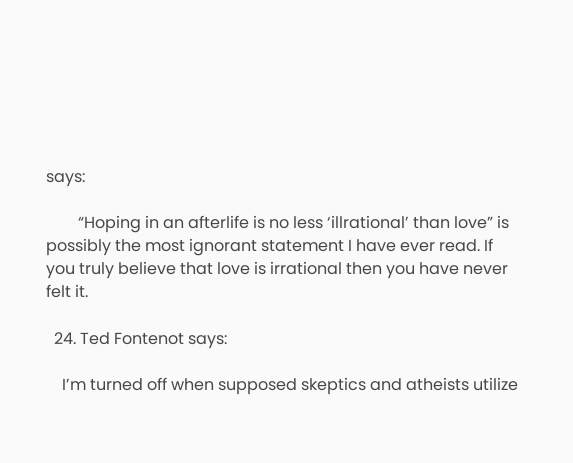says:

        “Hoping in an afterlife is no less ‘illrational’ than love” is possibly the most ignorant statement I have ever read. If you truly believe that love is irrational then you have never felt it.

  24. Ted Fontenot says:

    I’m turned off when supposed skeptics and atheists utilize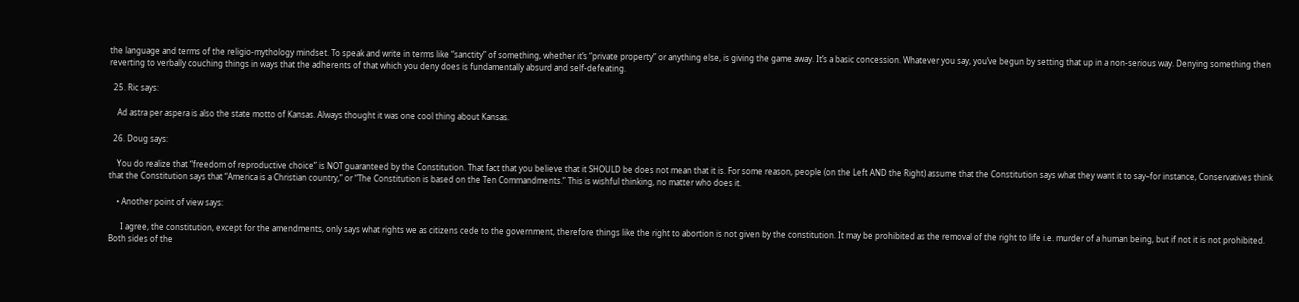the language and terms of the religio-mythology mindset. To speak and write in terms like “sanctity” of something, whether it’s “private property” or anything else, is giving the game away. It’s a basic concession. Whatever you say, you’ve begun by setting that up in a non-serious way. Denying something then reverting to verbally couching things in ways that the adherents of that which you deny does is fundamentally absurd and self-defeating.

  25. Ric says:

    Ad astra per aspera is also the state motto of Kansas. Always thought it was one cool thing about Kansas.

  26. Doug says:

    You do realize that “freedom of reproductive choice” is NOT guaranteed by the Constitution. That fact that you believe that it SHOULD be does not mean that it is. For some reason, people (on the Left AND the Right) assume that the Constitution says what they want it to say–for instance, Conservatives think that the Constitution says that “America is a Christian country,” or “The Constitution is based on the Ten Commandments.” This is wishful thinking, no matter who does it.

    • Another point of view says:

      I agree, the constitution, except for the amendments, only says what rights we as citizens cede to the government, therefore things like the right to abortion is not given by the constitution. It may be prohibited as the removal of the right to life i.e. murder of a human being, but if not it is not prohibited. Both sides of the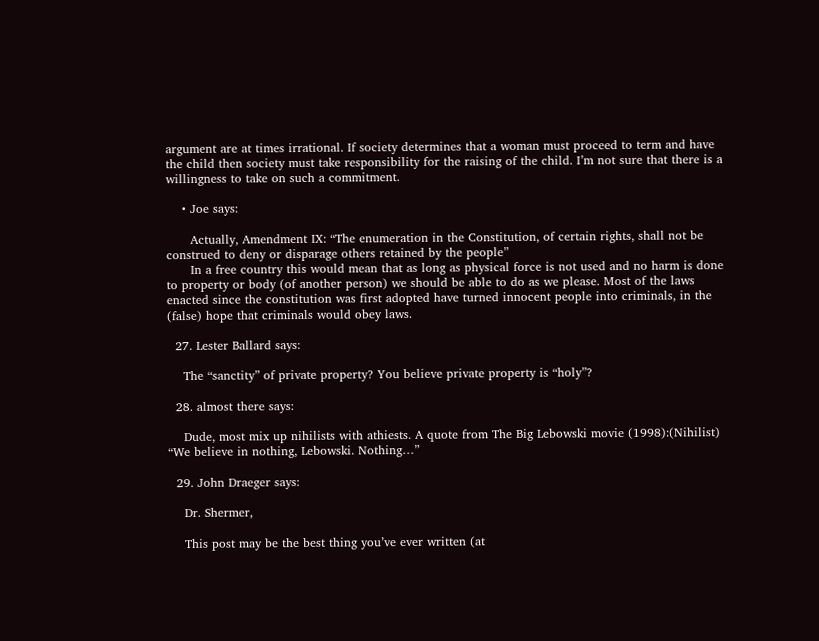argument are at times irrational. If society determines that a woman must proceed to term and have the child then society must take responsibility for the raising of the child. I’m not sure that there is a willingness to take on such a commitment.

    • Joe says:

      Actually, Amendment IX: “The enumeration in the Constitution, of certain rights, shall not be construed to deny or disparage others retained by the people”
      In a free country this would mean that as long as physical force is not used and no harm is done to property or body (of another person) we should be able to do as we please. Most of the laws enacted since the constitution was first adopted have turned innocent people into criminals, in the (false) hope that criminals would obey laws.

  27. Lester Ballard says:

    The “sanctity” of private property? You believe private property is “holy”?

  28. almost there says:

    Dude, most mix up nihilists with athiests. A quote from The Big Lebowski movie (1998):(Nihilist) “We believe in nothing, Lebowski. Nothing…”

  29. John Draeger says:

    Dr. Shermer,

    This post may be the best thing you’ve ever written (at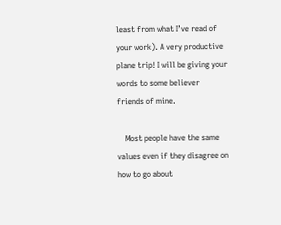least from what I’ve read of your work). A very productive plane trip! I will be giving your words to some believer friends of mine.

    Most people have the same values even if they disagree on how to go about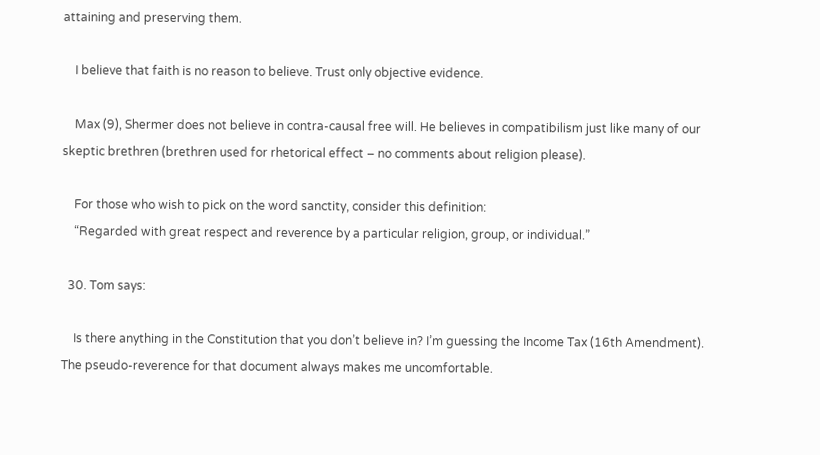attaining and preserving them.

    I believe that faith is no reason to believe. Trust only objective evidence.

    Max (9), Shermer does not believe in contra-causal free will. He believes in compatibilism just like many of our skeptic brethren (brethren used for rhetorical effect – no comments about religion please).

    For those who wish to pick on the word sanctity, consider this definition:
    “Regarded with great respect and reverence by a particular religion, group, or individual.”

  30. Tom says:

    Is there anything in the Constitution that you don’t believe in? I’m guessing the Income Tax (16th Amendment). The pseudo-reverence for that document always makes me uncomfortable.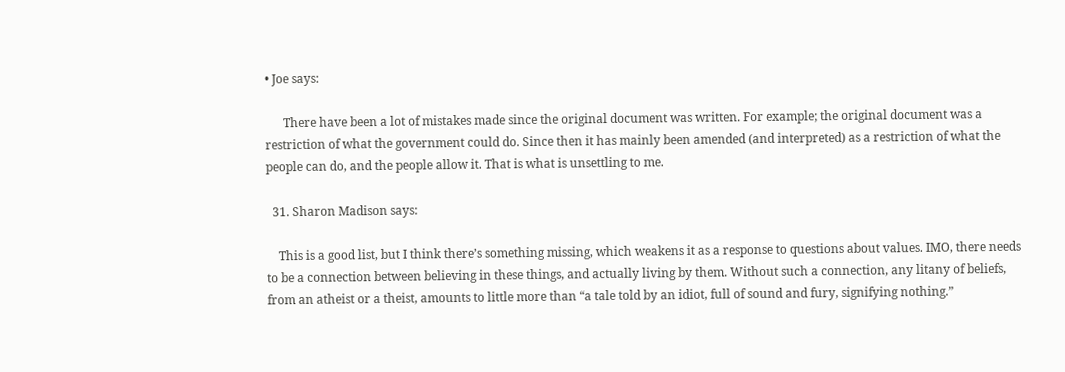• Joe says:

      There have been a lot of mistakes made since the original document was written. For example; the original document was a restriction of what the government could do. Since then it has mainly been amended (and interpreted) as a restriction of what the people can do, and the people allow it. That is what is unsettling to me.

  31. Sharon Madison says:

    This is a good list, but I think there’s something missing, which weakens it as a response to questions about values. IMO, there needs to be a connection between believing in these things, and actually living by them. Without such a connection, any litany of beliefs, from an atheist or a theist, amounts to little more than “a tale told by an idiot, full of sound and fury, signifying nothing.”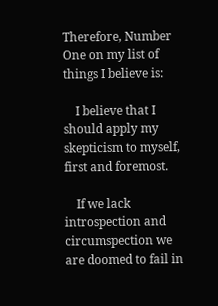Therefore, Number One on my list of things I believe is:

    I believe that I should apply my skepticism to myself, first and foremost.

    If we lack introspection and circumspection we are doomed to fail in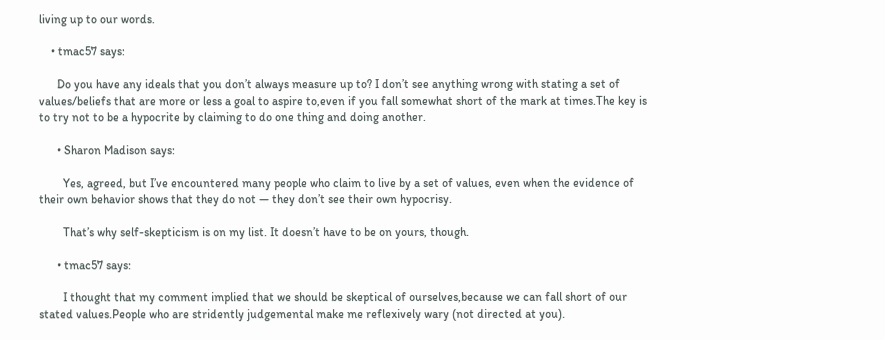living up to our words.

    • tmac57 says:

      Do you have any ideals that you don’t always measure up to? I don’t see anything wrong with stating a set of values/beliefs that are more or less a goal to aspire to,even if you fall somewhat short of the mark at times.The key is to try not to be a hypocrite by claiming to do one thing and doing another.

      • Sharon Madison says:

        Yes, agreed, but I’ve encountered many people who claim to live by a set of values, even when the evidence of their own behavior shows that they do not — they don’t see their own hypocrisy.

        That’s why self-skepticism is on my list. It doesn’t have to be on yours, though.

      • tmac57 says:

        I thought that my comment implied that we should be skeptical of ourselves,because we can fall short of our stated values.People who are stridently judgemental make me reflexively wary (not directed at you).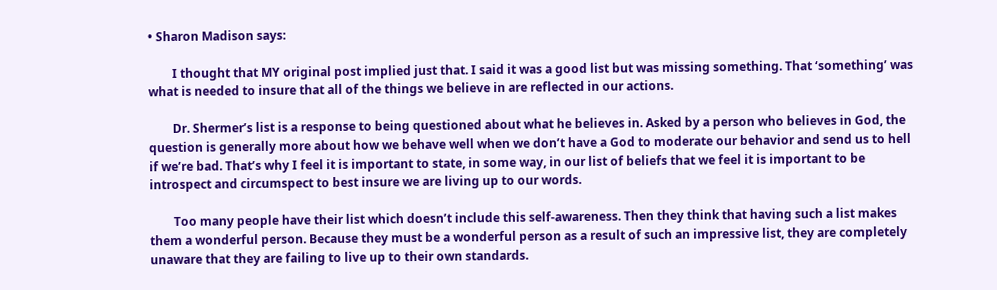• Sharon Madison says:

        I thought that MY original post implied just that. I said it was a good list but was missing something. That ‘something’ was what is needed to insure that all of the things we believe in are reflected in our actions.

        Dr. Shermer’s list is a response to being questioned about what he believes in. Asked by a person who believes in God, the question is generally more about how we behave well when we don’t have a God to moderate our behavior and send us to hell if we’re bad. That’s why I feel it is important to state, in some way, in our list of beliefs that we feel it is important to be introspect and circumspect to best insure we are living up to our words.

        Too many people have their list which doesn’t include this self-awareness. Then they think that having such a list makes them a wonderful person. Because they must be a wonderful person as a result of such an impressive list, they are completely unaware that they are failing to live up to their own standards.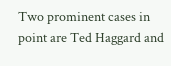Two prominent cases in point are Ted Haggard and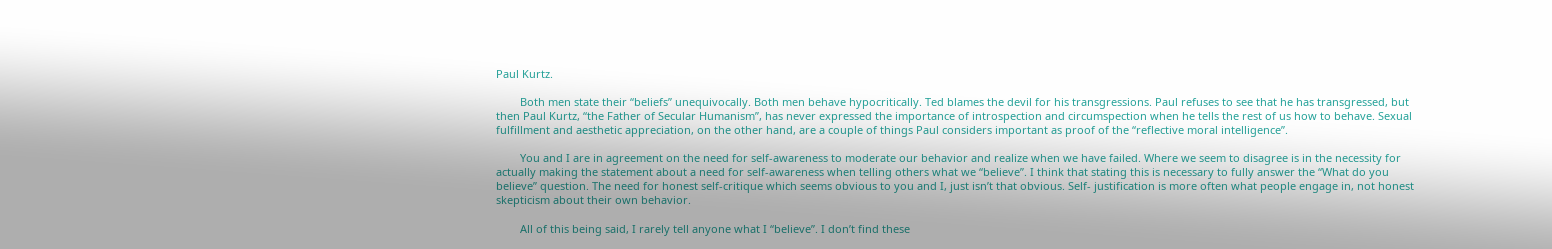Paul Kurtz.

        Both men state their “beliefs” unequivocally. Both men behave hypocritically. Ted blames the devil for his transgressions. Paul refuses to see that he has transgressed, but then Paul Kurtz, “the Father of Secular Humanism”, has never expressed the importance of introspection and circumspection when he tells the rest of us how to behave. Sexual fulfillment and aesthetic appreciation, on the other hand, are a couple of things Paul considers important as proof of the “reflective moral intelligence”.

        You and I are in agreement on the need for self-awareness to moderate our behavior and realize when we have failed. Where we seem to disagree is in the necessity for actually making the statement about a need for self-awareness when telling others what we “believe”. I think that stating this is necessary to fully answer the “What do you believe” question. The need for honest self-critique which seems obvious to you and I, just isn’t that obvious. Self- justification is more often what people engage in, not honest skepticism about their own behavior.

        All of this being said, I rarely tell anyone what I “believe”. I don’t find these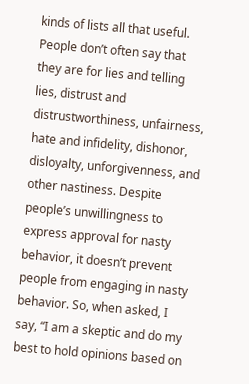kinds of lists all that useful. People don’t often say that they are for lies and telling lies, distrust and distrustworthiness, unfairness, hate and infidelity, dishonor, disloyalty, unforgivenness, and other nastiness. Despite people’s unwillingness to express approval for nasty behavior, it doesn’t prevent people from engaging in nasty behavior. So, when asked, I say, “I am a skeptic and do my best to hold opinions based on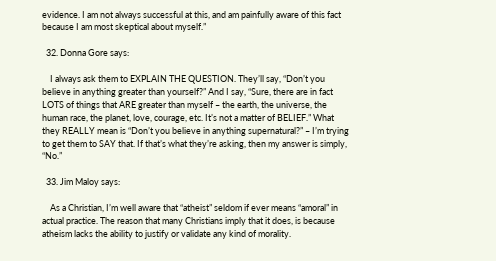evidence. I am not always successful at this, and am painfully aware of this fact because I am most skeptical about myself.”

  32. Donna Gore says:

    I always ask them to EXPLAIN THE QUESTION. They’ll say, “Don’t you believe in anything greater than yourself?” And I say, “Sure, there are in fact LOTS of things that ARE greater than myself – the earth, the universe, the human race, the planet, love, courage, etc. It’s not a matter of BELIEF.” What they REALLY mean is “Don’t you believe in anything supernatural?” – I’m trying to get them to SAY that. If that’s what they’re asking, then my answer is simply, “No.”

  33. Jim Maloy says:

    As a Christian, I’m well aware that “atheist” seldom if ever means “amoral” in actual practice. The reason that many Christians imply that it does, is because atheism lacks the ability to justify or validate any kind of morality.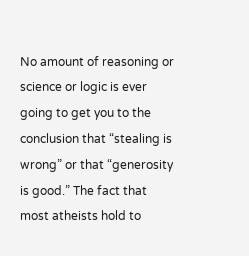No amount of reasoning or science or logic is ever going to get you to the conclusion that “stealing is wrong” or that “generosity is good.” The fact that most atheists hold to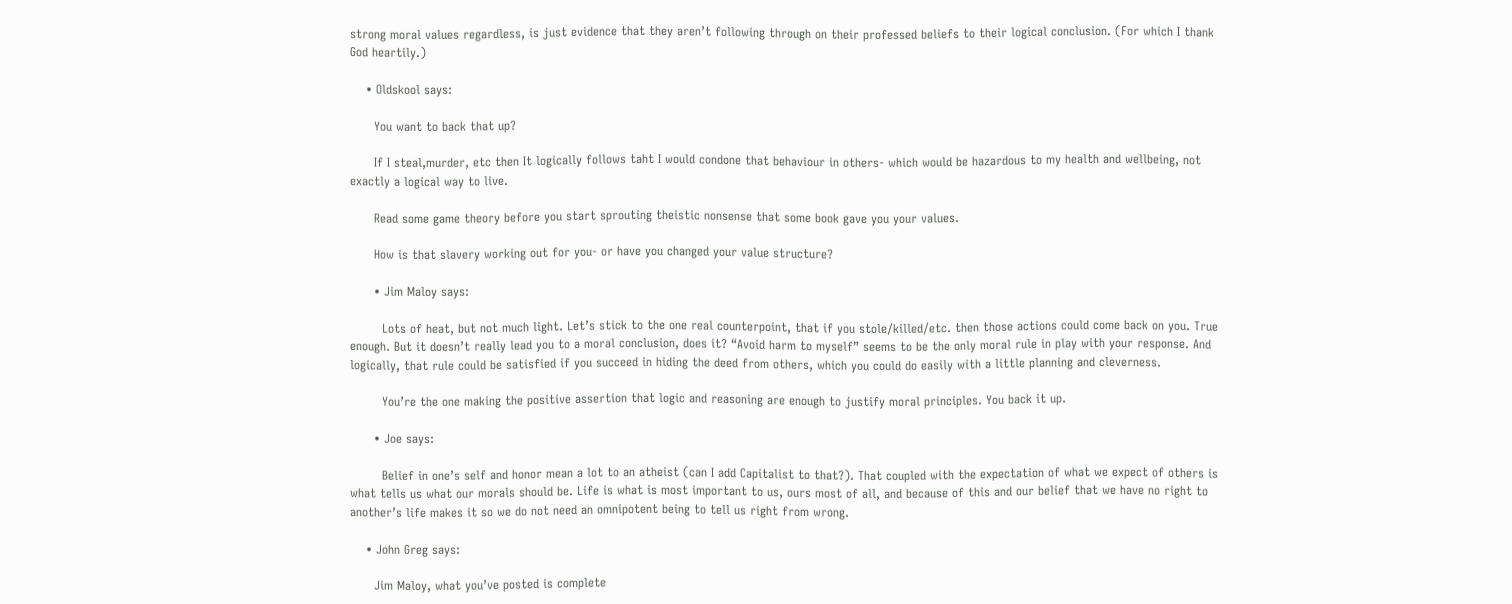strong moral values regardless, is just evidence that they aren’t following through on their professed beliefs to their logical conclusion. (For which I thank God heartily.)

    • Oldskool says:

      You want to back that up?

      If I steal,murder, etc then It logically follows taht I would condone that behaviour in others- which would be hazardous to my health and wellbeing, not exactly a logical way to live.

      Read some game theory before you start sprouting theistic nonsense that some book gave you your values.

      How is that slavery working out for you- or have you changed your value structure?

      • Jim Maloy says:

        Lots of heat, but not much light. Let’s stick to the one real counterpoint, that if you stole/killed/etc. then those actions could come back on you. True enough. But it doesn’t really lead you to a moral conclusion, does it? “Avoid harm to myself” seems to be the only moral rule in play with your response. And logically, that rule could be satisfied if you succeed in hiding the deed from others, which you could do easily with a little planning and cleverness.

        You’re the one making the positive assertion that logic and reasoning are enough to justify moral principles. You back it up.

      • Joe says:

        Belief in one’s self and honor mean a lot to an atheist (can I add Capitalist to that?). That coupled with the expectation of what we expect of others is what tells us what our morals should be. Life is what is most important to us, ours most of all, and because of this and our belief that we have no right to another’s life makes it so we do not need an omnipotent being to tell us right from wrong.

    • John Greg says:

      Jim Maloy, what you’ve posted is complete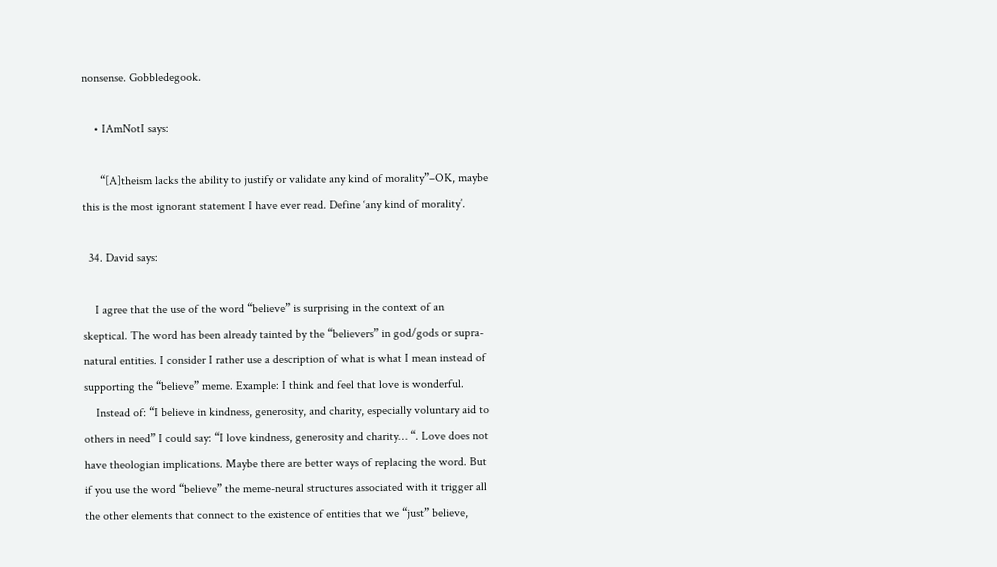nonsense. Gobbledegook.

    • IAmNotI says:

      “[A]theism lacks the ability to justify or validate any kind of morality”–OK, maybe this is the most ignorant statement I have ever read. Define ‘any kind of morality’.

  34. David says:

    I agree that the use of the word “believe” is surprising in the context of an skeptical. The word has been already tainted by the “believers” in god/gods or supra-natural entities. I consider I rather use a description of what is what I mean instead of supporting the “believe” meme. Example: I think and feel that love is wonderful.
    Instead of: “I believe in kindness, generosity, and charity, especially voluntary aid to others in need” I could say: “I love kindness, generosity and charity… “. Love does not have theologian implications. Maybe there are better ways of replacing the word. But if you use the word “believe” the meme-neural structures associated with it trigger all the other elements that connect to the existence of entities that we “just” believe,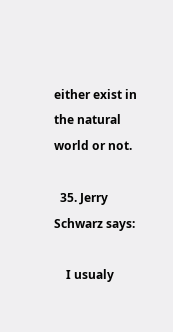either exist in the natural world or not.

  35. Jerry Schwarz says:

    I usualy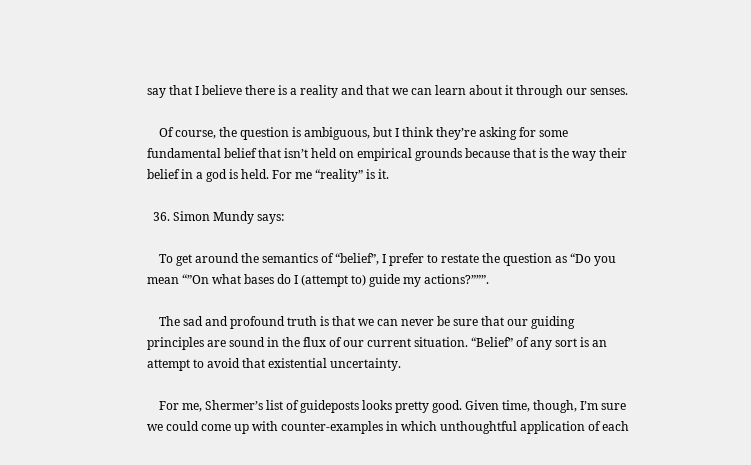say that I believe there is a reality and that we can learn about it through our senses.

    Of course, the question is ambiguous, but I think they’re asking for some fundamental belief that isn’t held on empirical grounds because that is the way their belief in a god is held. For me “reality” is it.

  36. Simon Mundy says:

    To get around the semantics of “belief”, I prefer to restate the question as “Do you mean “”On what bases do I (attempt to) guide my actions?”””.

    The sad and profound truth is that we can never be sure that our guiding principles are sound in the flux of our current situation. “Belief” of any sort is an attempt to avoid that existential uncertainty.

    For me, Shermer’s list of guideposts looks pretty good. Given time, though, I’m sure we could come up with counter-examples in which unthoughtful application of each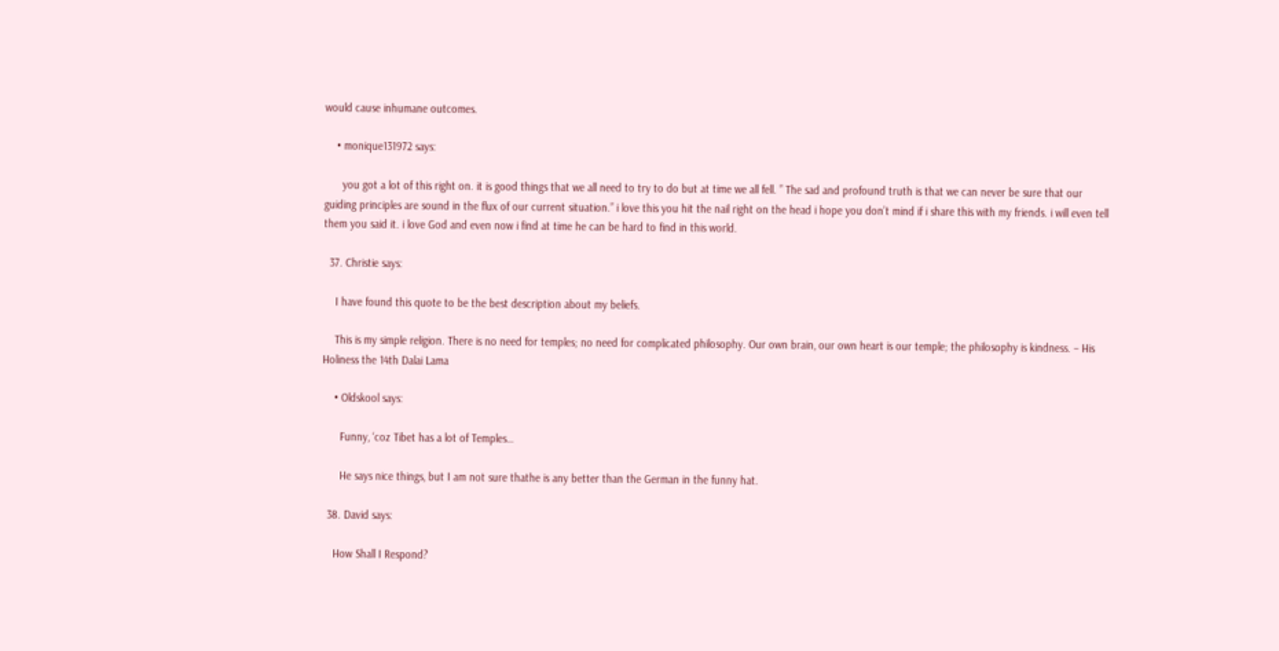would cause inhumane outcomes.

    • monique131972 says:

      you got a lot of this right on. it is good things that we all need to try to do but at time we all fell. ” The sad and profound truth is that we can never be sure that our guiding principles are sound in the flux of our current situation.” i love this you hit the nail right on the head i hope you don’t mind if i share this with my friends. i will even tell them you said it. i love God and even now i find at time he can be hard to find in this world.

  37. Christie says:

    I have found this quote to be the best description about my beliefs.

    This is my simple religion. There is no need for temples; no need for complicated philosophy. Our own brain, our own heart is our temple; the philosophy is kindness. – His Holiness the 14th Dalai Lama

    • Oldskool says:

      Funny, ‘coz Tibet has a lot of Temples…

      He says nice things, but I am not sure thathe is any better than the German in the funny hat.

  38. David says:

    How Shall I Respond?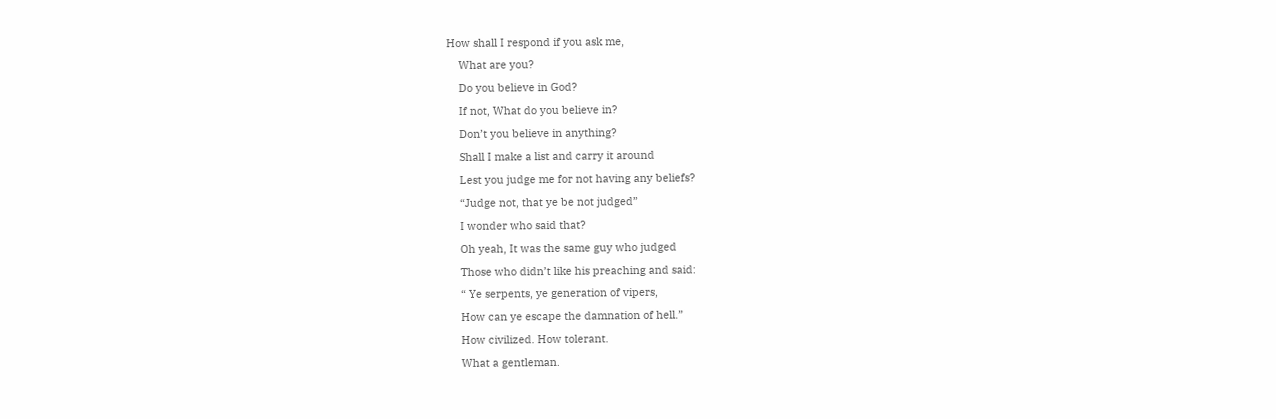How shall I respond if you ask me,
    What are you?
    Do you believe in God?
    If not, What do you believe in?
    Don’t you believe in anything?
    Shall I make a list and carry it around
    Lest you judge me for not having any beliefs?
    “Judge not, that ye be not judged”
    I wonder who said that?
    Oh yeah, It was the same guy who judged
    Those who didn’t like his preaching and said:
    “ Ye serpents, ye generation of vipers,
    How can ye escape the damnation of hell.”
    How civilized. How tolerant.
    What a gentleman.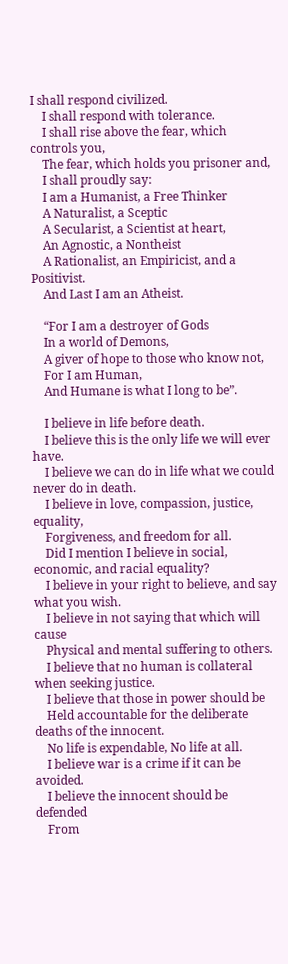I shall respond civilized.
    I shall respond with tolerance.
    I shall rise above the fear, which controls you,
    The fear, which holds you prisoner and,
    I shall proudly say:
    I am a Humanist, a Free Thinker
    A Naturalist, a Sceptic
    A Secularist, a Scientist at heart,
    An Agnostic, a Nontheist
    A Rationalist, an Empiricist, and a Positivist.
    And Last I am an Atheist.

    “For I am a destroyer of Gods
    In a world of Demons,
    A giver of hope to those who know not,
    For I am Human,
    And Humane is what I long to be”.

    I believe in life before death.
    I believe this is the only life we will ever have.
    I believe we can do in life what we could never do in death.
    I believe in love, compassion, justice, equality,
    Forgiveness, and freedom for all.
    Did I mention I believe in social, economic, and racial equality?
    I believe in your right to believe, and say what you wish.
    I believe in not saying that which will cause
    Physical and mental suffering to others.
    I believe that no human is collateral when seeking justice.
    I believe that those in power should be
    Held accountable for the deliberate deaths of the innocent.
    No life is expendable, No life at all.
    I believe war is a crime if it can be avoided.
    I believe the innocent should be defended
    From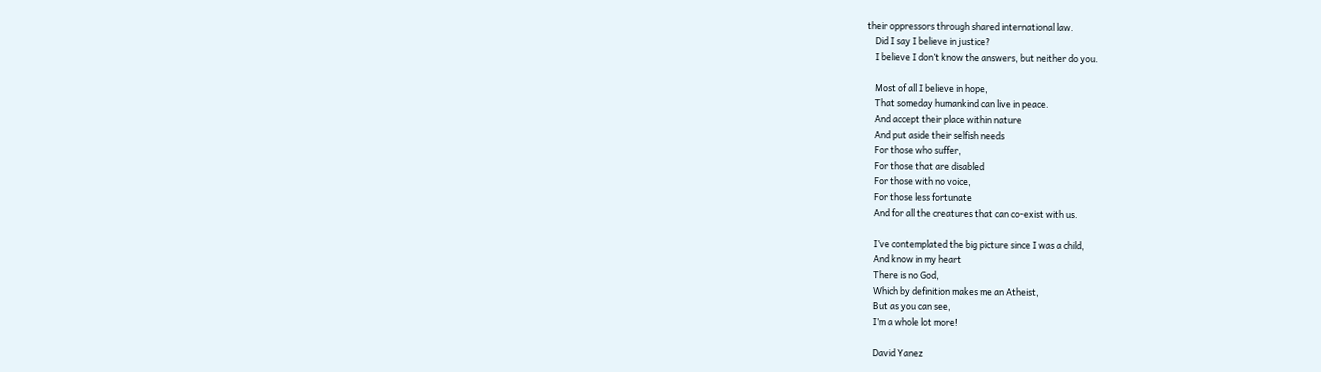their oppressors through shared international law.
    Did I say I believe in justice?
    I believe I don’t know the answers, but neither do you.

    Most of all I believe in hope,
    That someday humankind can live in peace.
    And accept their place within nature
    And put aside their selfish needs
    For those who suffer,
    For those that are disabled
    For those with no voice,
    For those less fortunate
    And for all the creatures that can co-exist with us.

    I’ve contemplated the big picture since I was a child,
    And know in my heart
    There is no God,
    Which by definition makes me an Atheist,
    But as you can see,
    I’m a whole lot more!

    David Yanez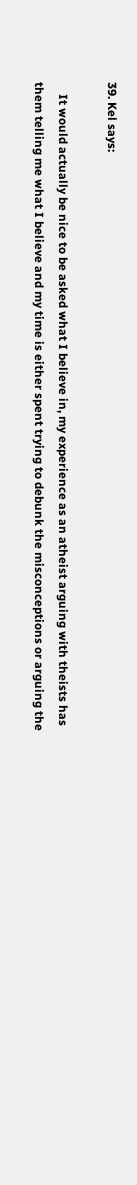39. Kel says:

    It would actually be nice to be asked what I believe in, my experience as an atheist arguing with theists has them telling me what I believe and my time is either spent trying to debunk the misconceptions or arguing the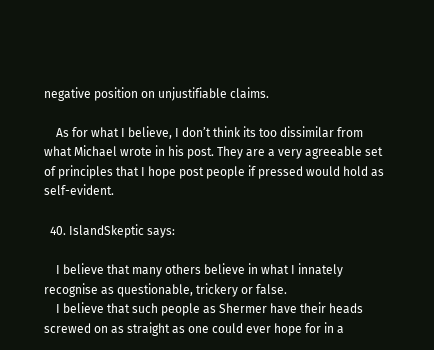negative position on unjustifiable claims.

    As for what I believe, I don’t think its too dissimilar from what Michael wrote in his post. They are a very agreeable set of principles that I hope post people if pressed would hold as self-evident.

  40. IslandSkeptic says:

    I believe that many others believe in what I innately recognise as questionable, trickery or false.
    I believe that such people as Shermer have their heads screwed on as straight as one could ever hope for in a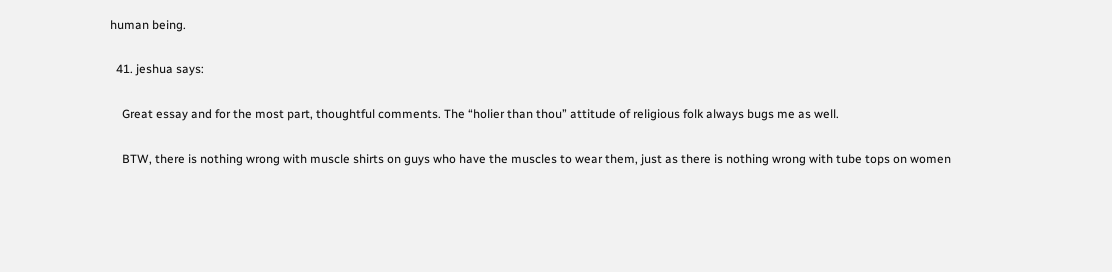human being.

  41. jeshua says:

    Great essay and for the most part, thoughtful comments. The “holier than thou” attitude of religious folk always bugs me as well.

    BTW, there is nothing wrong with muscle shirts on guys who have the muscles to wear them, just as there is nothing wrong with tube tops on women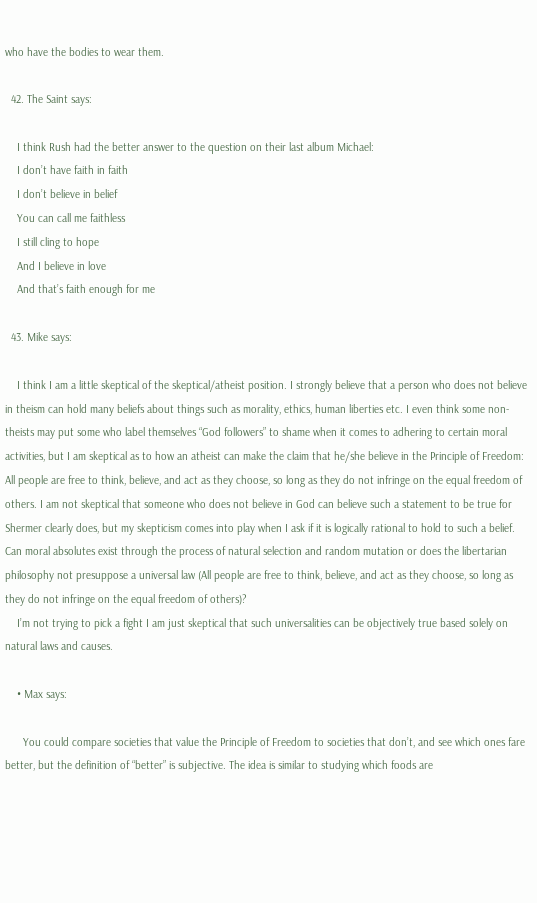who have the bodies to wear them.

  42. The Saint says:

    I think Rush had the better answer to the question on their last album Michael:
    I don’t have faith in faith
    I don’t believe in belief
    You can call me faithless
    I still cling to hope
    And I believe in love
    And that’s faith enough for me

  43. Mike says:

    I think I am a little skeptical of the skeptical/atheist position. I strongly believe that a person who does not believe in theism can hold many beliefs about things such as morality, ethics, human liberties etc. I even think some non-theists may put some who label themselves “God followers” to shame when it comes to adhering to certain moral activities, but I am skeptical as to how an atheist can make the claim that he/she believe in the Principle of Freedom: All people are free to think, believe, and act as they choose, so long as they do not infringe on the equal freedom of others. I am not skeptical that someone who does not believe in God can believe such a statement to be true for Shermer clearly does, but my skepticism comes into play when I ask if it is logically rational to hold to such a belief. Can moral absolutes exist through the process of natural selection and random mutation or does the libertarian philosophy not presuppose a universal law (All people are free to think, believe, and act as they choose, so long as they do not infringe on the equal freedom of others)?
    I’m not trying to pick a fight I am just skeptical that such universalities can be objectively true based solely on natural laws and causes.

    • Max says:

      You could compare societies that value the Principle of Freedom to societies that don’t, and see which ones fare better, but the definition of “better” is subjective. The idea is similar to studying which foods are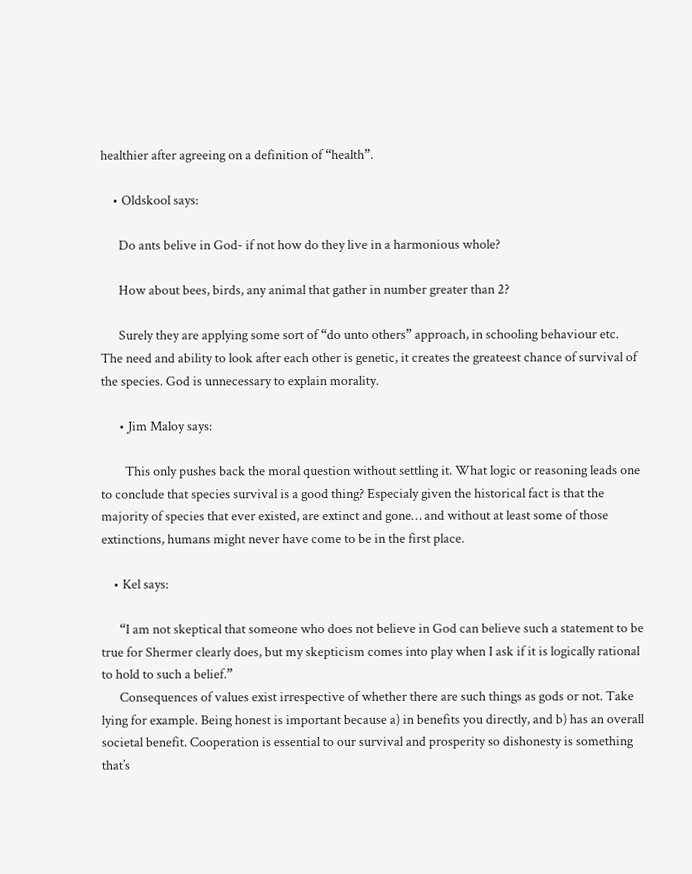healthier after agreeing on a definition of “health”.

    • Oldskool says:

      Do ants belive in God- if not how do they live in a harmonious whole?

      How about bees, birds, any animal that gather in number greater than 2?

      Surely they are applying some sort of “do unto others” approach, in schooling behaviour etc. The need and ability to look after each other is genetic, it creates the greateest chance of survival of the species. God is unnecessary to explain morality.

      • Jim Maloy says:

        This only pushes back the moral question without settling it. What logic or reasoning leads one to conclude that species survival is a good thing? Especialy given the historical fact is that the majority of species that ever existed, are extinct and gone… and without at least some of those extinctions, humans might never have come to be in the first place.

    • Kel says:

      “I am not skeptical that someone who does not believe in God can believe such a statement to be true for Shermer clearly does, but my skepticism comes into play when I ask if it is logically rational to hold to such a belief.”
      Consequences of values exist irrespective of whether there are such things as gods or not. Take lying for example. Being honest is important because a) in benefits you directly, and b) has an overall societal benefit. Cooperation is essential to our survival and prosperity so dishonesty is something that’s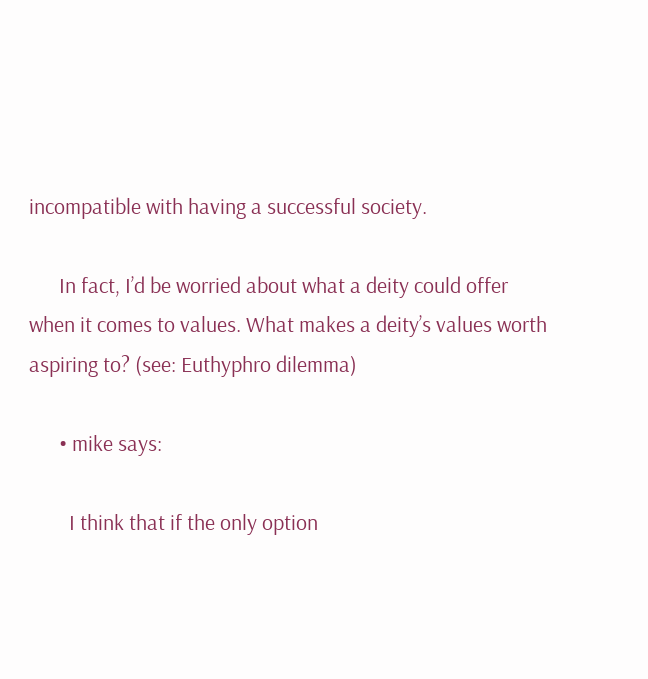incompatible with having a successful society.

      In fact, I’d be worried about what a deity could offer when it comes to values. What makes a deity’s values worth aspiring to? (see: Euthyphro dilemma)

      • mike says:

        I think that if the only option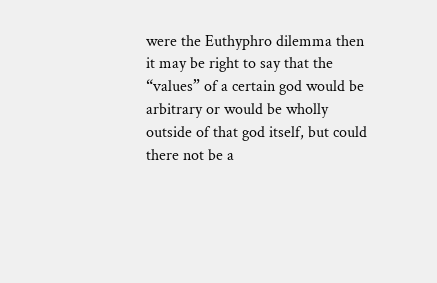were the Euthyphro dilemma then it may be right to say that the “values” of a certain god would be arbitrary or would be wholly outside of that god itself, but could there not be a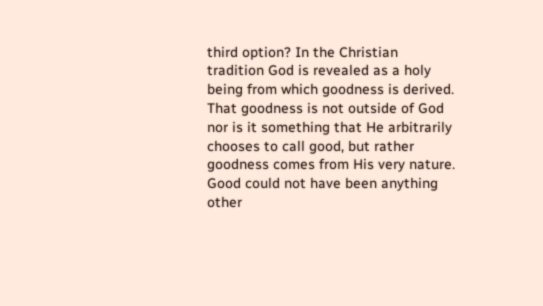third option? In the Christian tradition God is revealed as a holy being from which goodness is derived. That goodness is not outside of God nor is it something that He arbitrarily chooses to call good, but rather goodness comes from His very nature. Good could not have been anything other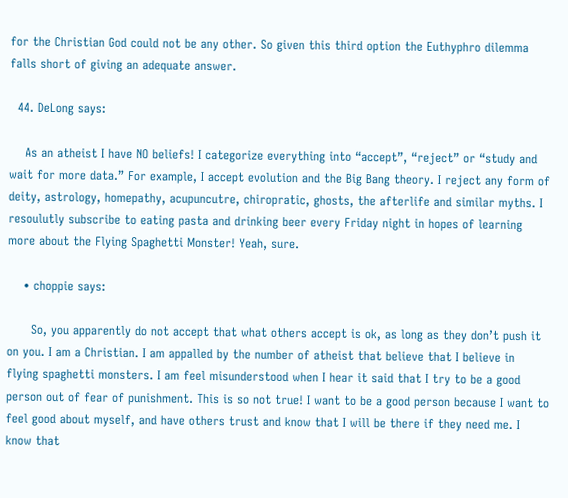for the Christian God could not be any other. So given this third option the Euthyphro dilemma falls short of giving an adequate answer.

  44. DeLong says:

    As an atheist I have NO beliefs! I categorize everything into “accept”, “reject” or “study and wait for more data.” For example, I accept evolution and the Big Bang theory. I reject any form of deity, astrology, homepathy, acupuncutre, chiropratic, ghosts, the afterlife and similar myths. I resoulutly subscribe to eating pasta and drinking beer every Friday night in hopes of learning more about the Flying Spaghetti Monster! Yeah, sure.

    • choppie says:

      So, you apparently do not accept that what others accept is ok, as long as they don’t push it on you. I am a Christian. I am appalled by the number of atheist that believe that I believe in flying spaghetti monsters. I am feel misunderstood when I hear it said that I try to be a good person out of fear of punishment. This is so not true! I want to be a good person because I want to feel good about myself, and have others trust and know that I will be there if they need me. I know that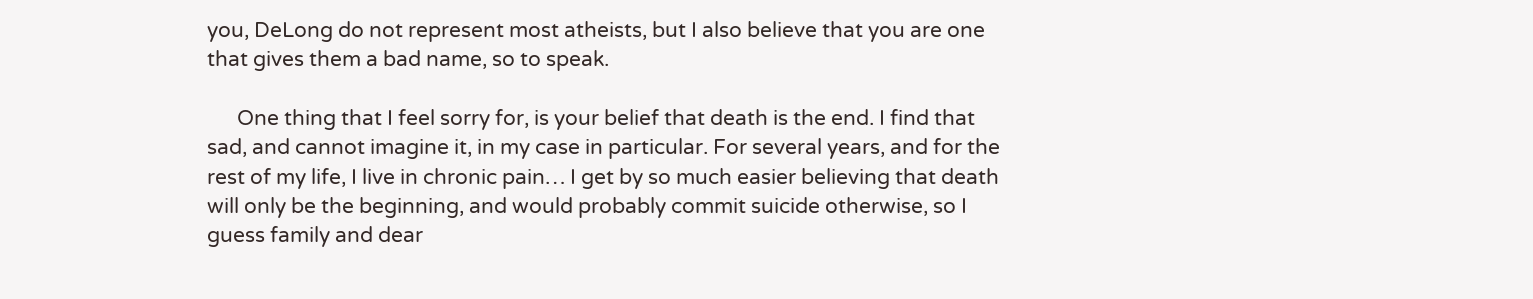you, DeLong do not represent most atheists, but I also believe that you are one that gives them a bad name, so to speak.

      One thing that I feel sorry for, is your belief that death is the end. I find that sad, and cannot imagine it, in my case in particular. For several years, and for the rest of my life, I live in chronic pain… I get by so much easier believing that death will only be the beginning, and would probably commit suicide otherwise, so I guess family and dear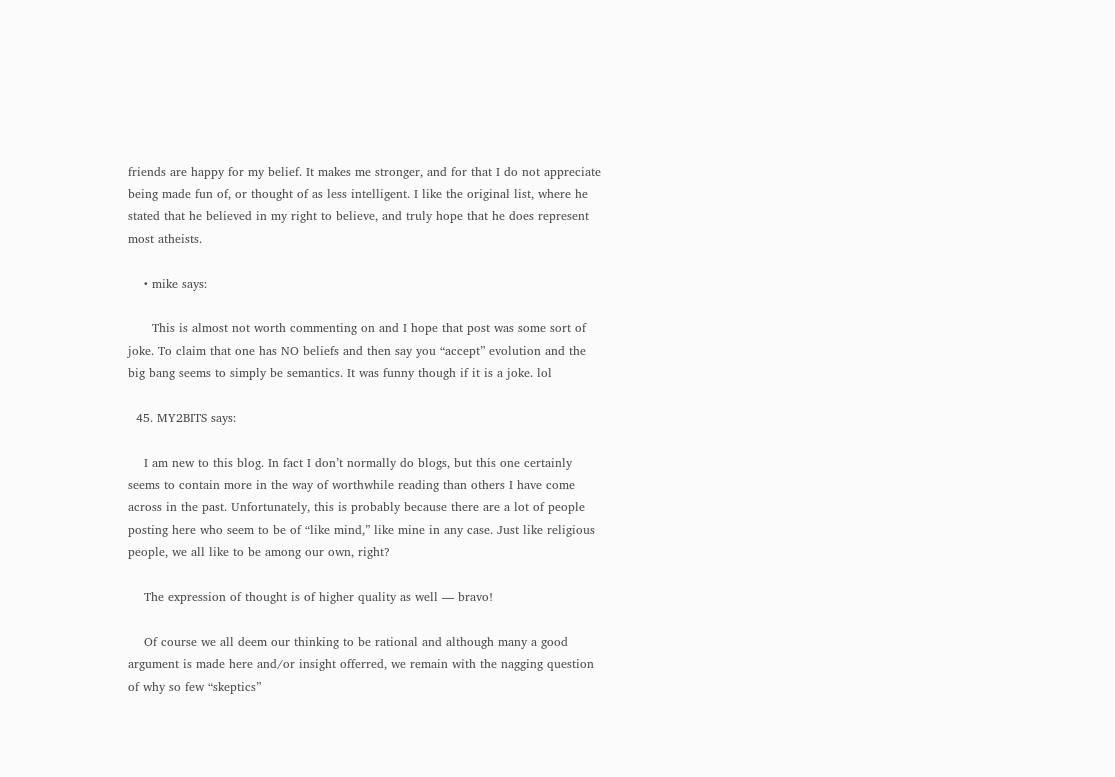friends are happy for my belief. It makes me stronger, and for that I do not appreciate being made fun of, or thought of as less intelligent. I like the original list, where he stated that he believed in my right to believe, and truly hope that he does represent most atheists.

    • mike says:

      This is almost not worth commenting on and I hope that post was some sort of joke. To claim that one has NO beliefs and then say you “accept” evolution and the big bang seems to simply be semantics. It was funny though if it is a joke. lol

  45. MY2BITS says:

    I am new to this blog. In fact I don’t normally do blogs, but this one certainly seems to contain more in the way of worthwhile reading than others I have come across in the past. Unfortunately, this is probably because there are a lot of people posting here who seem to be of “like mind,” like mine in any case. Just like religious people, we all like to be among our own, right?

    The expression of thought is of higher quality as well — bravo!

    Of course we all deem our thinking to be rational and although many a good argument is made here and/or insight offerred, we remain with the nagging question of why so few “skeptics”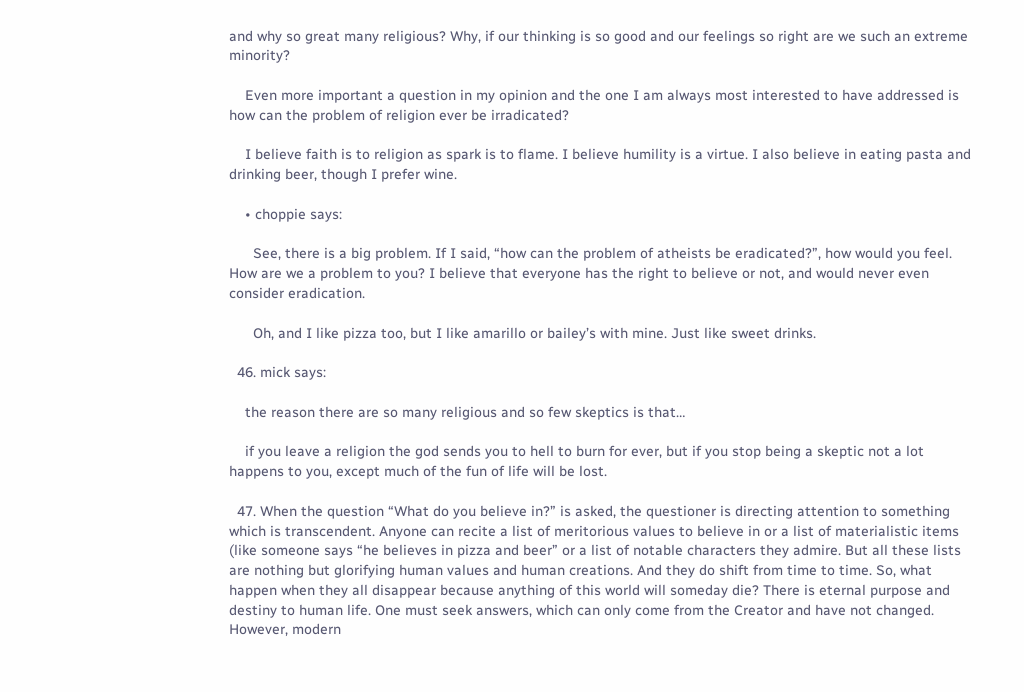and why so great many religious? Why, if our thinking is so good and our feelings so right are we such an extreme minority?

    Even more important a question in my opinion and the one I am always most interested to have addressed is how can the problem of religion ever be irradicated?

    I believe faith is to religion as spark is to flame. I believe humility is a virtue. I also believe in eating pasta and drinking beer, though I prefer wine.

    • choppie says:

      See, there is a big problem. If I said, “how can the problem of atheists be eradicated?”, how would you feel. How are we a problem to you? I believe that everyone has the right to believe or not, and would never even consider eradication.

      Oh, and I like pizza too, but I like amarillo or bailey’s with mine. Just like sweet drinks.

  46. mick says:

    the reason there are so many religious and so few skeptics is that…

    if you leave a religion the god sends you to hell to burn for ever, but if you stop being a skeptic not a lot happens to you, except much of the fun of life will be lost.

  47. When the question “What do you believe in?” is asked, the questioner is directing attention to something which is transcendent. Anyone can recite a list of meritorious values to believe in or a list of materialistic items (like someone says “he believes in pizza and beer” or a list of notable characters they admire. But all these lists are nothing but glorifying human values and human creations. And they do shift from time to time. So, what happen when they all disappear because anything of this world will someday die? There is eternal purpose and destiny to human life. One must seek answers, which can only come from the Creator and have not changed. However, modern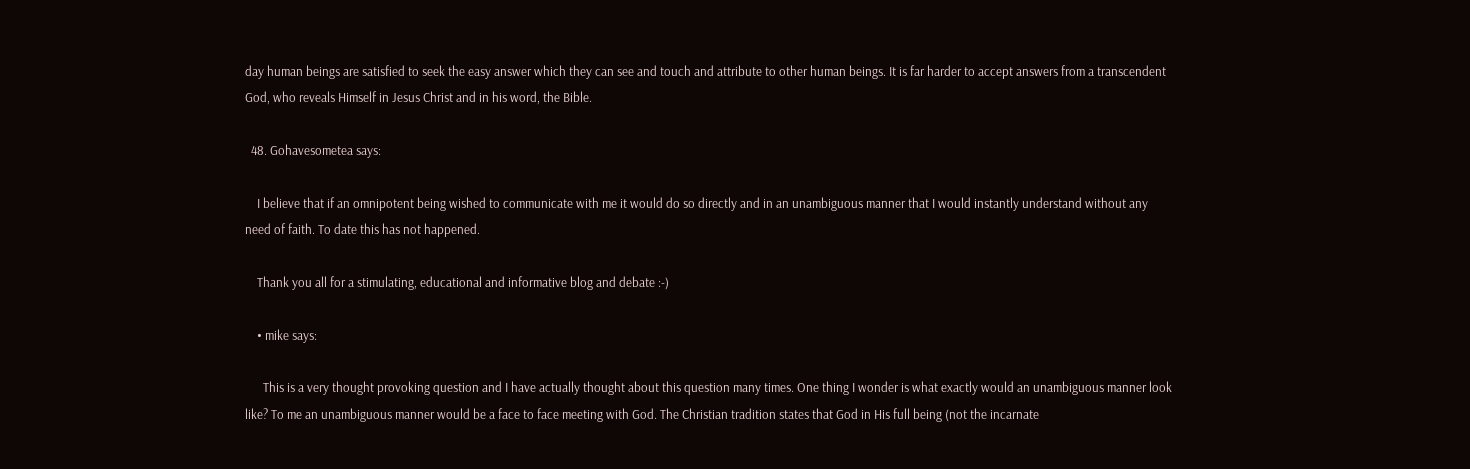day human beings are satisfied to seek the easy answer which they can see and touch and attribute to other human beings. It is far harder to accept answers from a transcendent God, who reveals Himself in Jesus Christ and in his word, the Bible.

  48. Gohavesometea says:

    I believe that if an omnipotent being wished to communicate with me it would do so directly and in an unambiguous manner that I would instantly understand without any need of faith. To date this has not happened.

    Thank you all for a stimulating, educational and informative blog and debate :-)

    • mike says:

      This is a very thought provoking question and I have actually thought about this question many times. One thing I wonder is what exactly would an unambiguous manner look like? To me an unambiguous manner would be a face to face meeting with God. The Christian tradition states that God in His full being (not the incarnate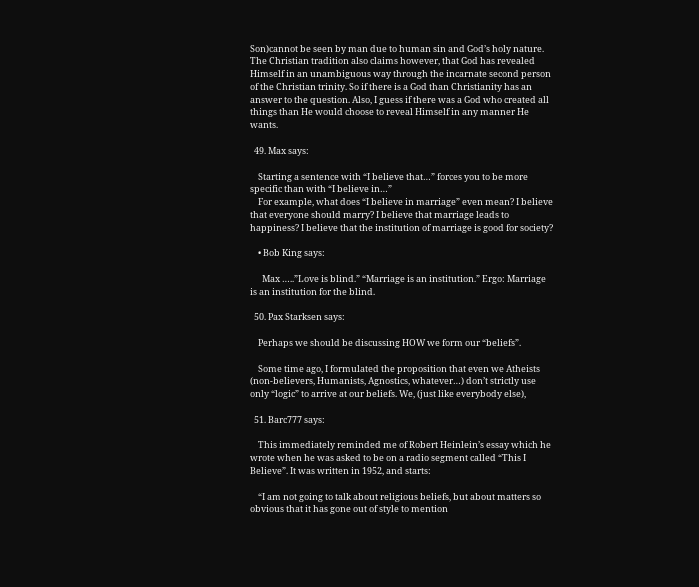Son)cannot be seen by man due to human sin and God’s holy nature. The Christian tradition also claims however, that God has revealed Himself in an unambiguous way through the incarnate second person of the Christian trinity. So if there is a God than Christianity has an answer to the question. Also, I guess if there was a God who created all things than He would choose to reveal Himself in any manner He wants.

  49. Max says:

    Starting a sentence with “I believe that…” forces you to be more specific than with “I believe in…”
    For example, what does “I believe in marriage” even mean? I believe that everyone should marry? I believe that marriage leads to happiness? I believe that the institution of marriage is good for society?

    • Bob King says:

      Max …..”Love is blind.” “Marriage is an institution.” Ergo: Marriage is an institution for the blind.

  50. Pax Starksen says:

    Perhaps we should be discussing HOW we form our “beliefs”.

    Some time ago, I formulated the proposition that even we Atheists (non-believers, Humanists, Agnostics, whatever…) don’t strictly use only “logic” to arrive at our beliefs. We, (just like everybody else),

  51. Barc777 says:

    This immediately reminded me of Robert Heinlein’s essay which he wrote when he was asked to be on a radio segment called “This I Believe”. It was written in 1952, and starts:

    “I am not going to talk about religious beliefs, but about matters so obvious that it has gone out of style to mention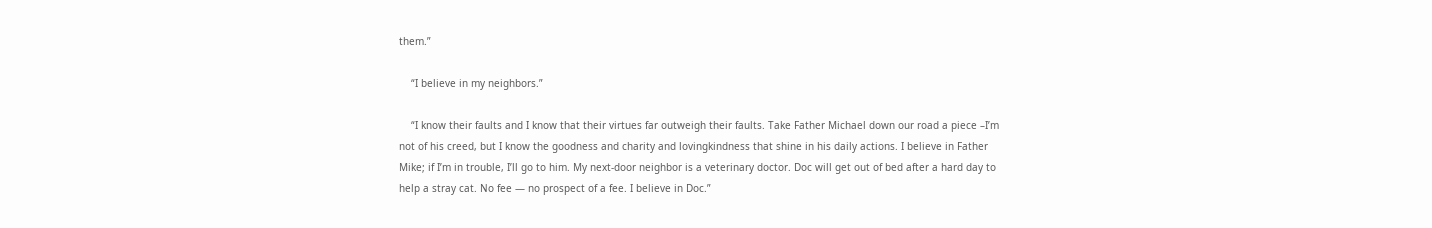them.”

    “I believe in my neighbors.”

    “I know their faults and I know that their virtues far outweigh their faults. Take Father Michael down our road a piece –I’m not of his creed, but I know the goodness and charity and lovingkindness that shine in his daily actions. I believe in Father Mike; if I’m in trouble, I’ll go to him. My next-door neighbor is a veterinary doctor. Doc will get out of bed after a hard day to help a stray cat. No fee — no prospect of a fee. I believe in Doc.”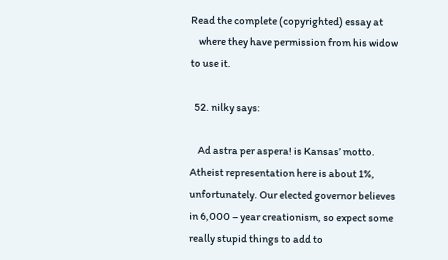Read the complete (copyrighted) essay at
    where they have permission from his widow to use it.

  52. nilky says:

    Ad astra per aspera! is Kansas’ motto. Atheist representation here is about 1%, unfortunately. Our elected governor believes in 6,000 – year creationism, so expect some really stupid things to add to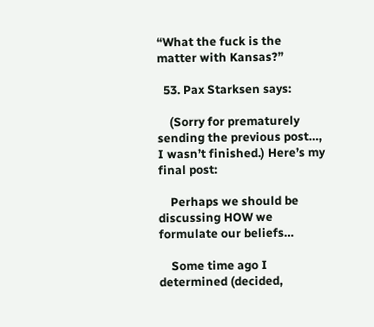“What the fuck is the matter with Kansas?”

  53. Pax Starksen says:

    (Sorry for prematurely sending the previous post…, I wasn’t finished.) Here’s my final post:

    Perhaps we should be discussing HOW we formulate our beliefs…

    Some time ago I determined (decided,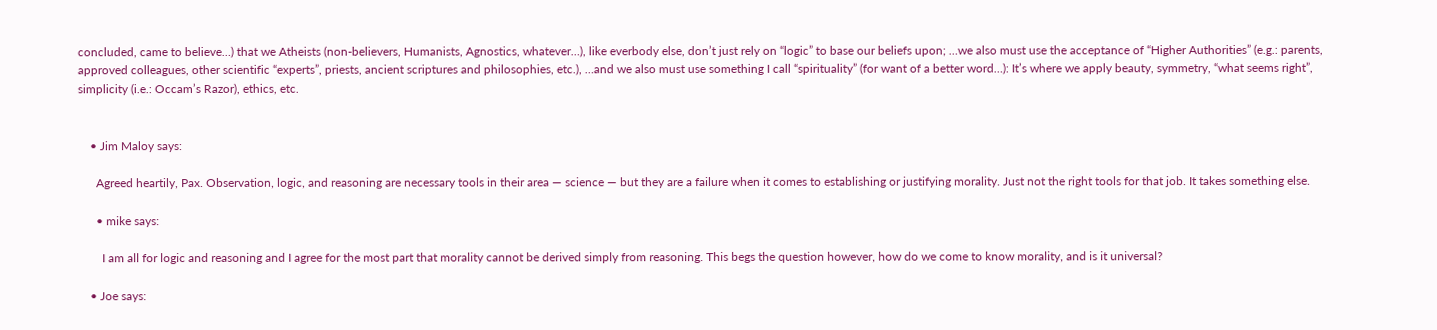concluded, came to believe…) that we Atheists (non-believers, Humanists, Agnostics, whatever…), like everbody else, don’t just rely on “logic” to base our beliefs upon; …we also must use the acceptance of “Higher Authorities” (e.g.: parents, approved colleagues, other scientific “experts”, priests, ancient scriptures and philosophies, etc.), …and we also must use something I call “spirituality” (for want of a better word…): It’s where we apply beauty, symmetry, “what seems right”, simplicity (i.e.: Occam’s Razor), ethics, etc.


    • Jim Maloy says:

      Agreed heartily, Pax. Observation, logic, and reasoning are necessary tools in their area — science — but they are a failure when it comes to establishing or justifying morality. Just not the right tools for that job. It takes something else.

      • mike says:

        I am all for logic and reasoning and I agree for the most part that morality cannot be derived simply from reasoning. This begs the question however, how do we come to know morality, and is it universal?

    • Joe says: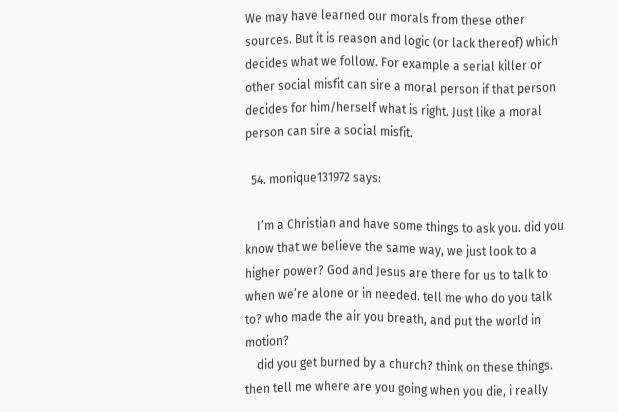We may have learned our morals from these other sources. But it is reason and logic (or lack thereof) which decides what we follow. For example a serial killer or other social misfit can sire a moral person if that person decides for him/herself what is right. Just like a moral person can sire a social misfit.

  54. monique131972 says:

    I’m a Christian and have some things to ask you. did you know that we believe the same way, we just look to a higher power? God and Jesus are there for us to talk to when we’re alone or in needed. tell me who do you talk to? who made the air you breath, and put the world in motion?
    did you get burned by a church? think on these things. then tell me where are you going when you die, i really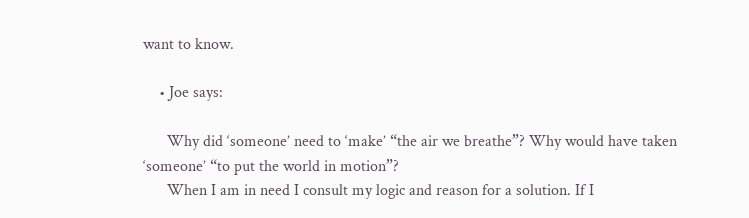want to know.

    • Joe says:

      Why did ‘someone’ need to ‘make’ “the air we breathe”? Why would have taken ‘someone’ “to put the world in motion”?
      When I am in need I consult my logic and reason for a solution. If I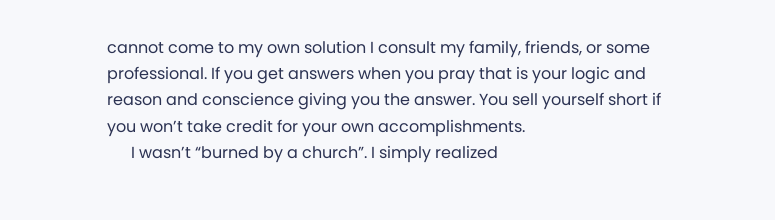cannot come to my own solution I consult my family, friends, or some professional. If you get answers when you pray that is your logic and reason and conscience giving you the answer. You sell yourself short if you won’t take credit for your own accomplishments.
      I wasn’t “burned by a church”. I simply realized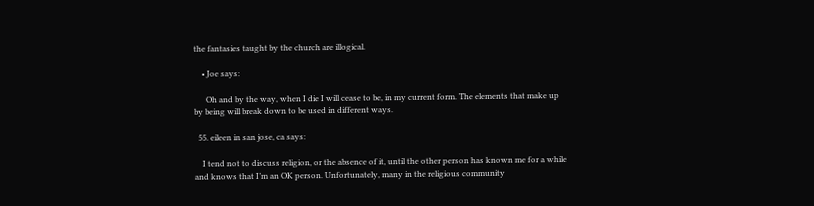the fantasies taught by the church are illogical.

    • Joe says:

      Oh and by the way, when I die I will cease to be, in my current form. The elements that make up by being will break down to be used in different ways.

  55. eileen in san jose, ca says:

    I tend not to discuss religion, or the absence of it, until the other person has known me for a while and knows that I’m an OK person. Unfortunately, many in the religious community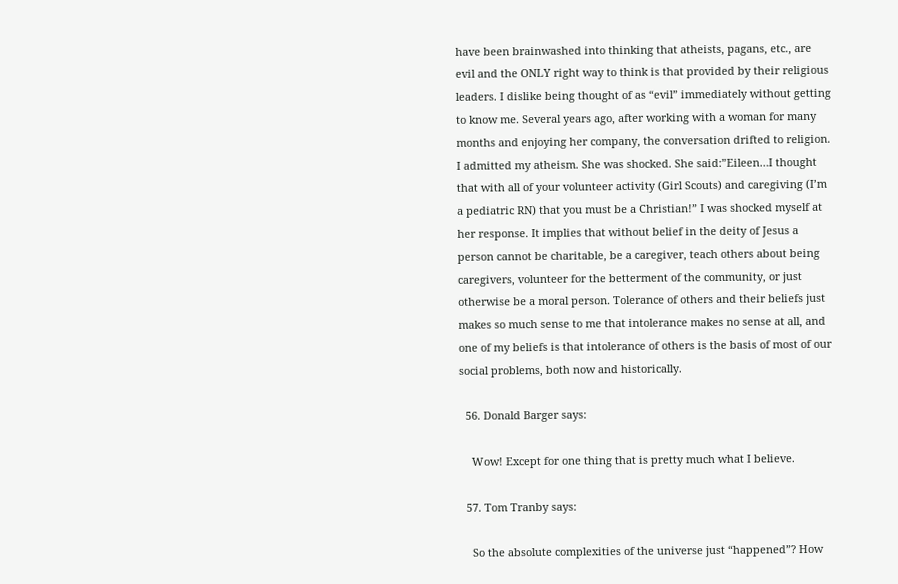have been brainwashed into thinking that atheists, pagans, etc., are evil and the ONLY right way to think is that provided by their religious leaders. I dislike being thought of as “evil” immediately without getting to know me. Several years ago, after working with a woman for many months and enjoying her company, the conversation drifted to religion. I admitted my atheism. She was shocked. She said:”Eileen…I thought that with all of your volunteer activity (Girl Scouts) and caregiving (I’m a pediatric RN) that you must be a Christian!” I was shocked myself at her response. It implies that without belief in the deity of Jesus a person cannot be charitable, be a caregiver, teach others about being caregivers, volunteer for the betterment of the community, or just otherwise be a moral person. Tolerance of others and their beliefs just makes so much sense to me that intolerance makes no sense at all, and one of my beliefs is that intolerance of others is the basis of most of our social problems, both now and historically.

  56. Donald Barger says:

    Wow! Except for one thing that is pretty much what I believe.

  57. Tom Tranby says:

    So the absolute complexities of the universe just “happened”? How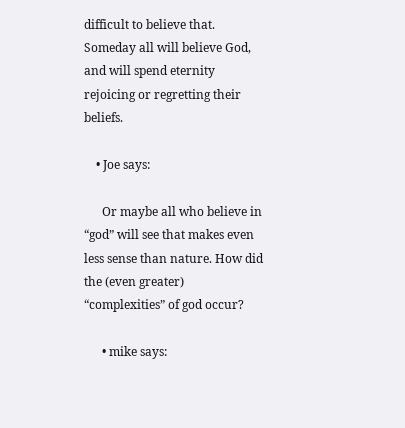difficult to believe that. Someday all will believe God, and will spend eternity rejoicing or regretting their beliefs.

    • Joe says:

      Or maybe all who believe in “god” will see that makes even less sense than nature. How did the (even greater) “complexities” of god occur?

      • mike says: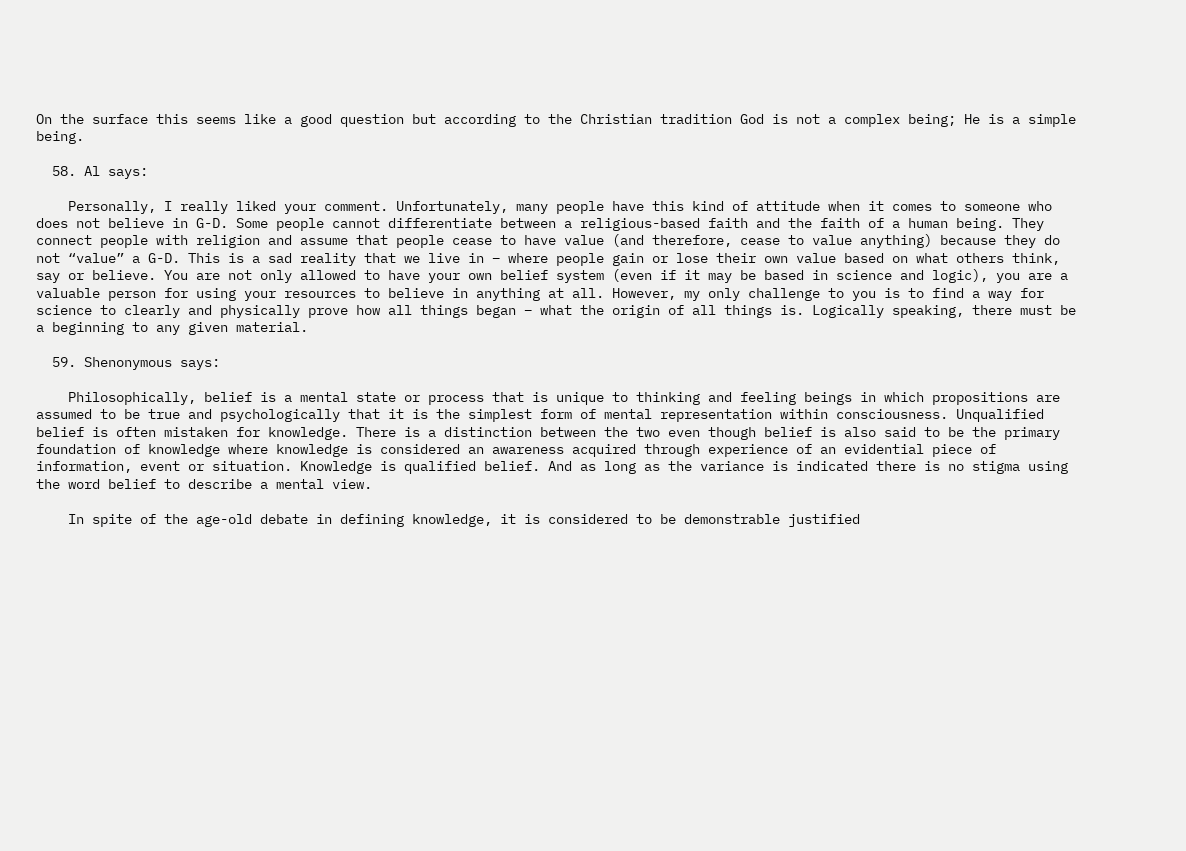On the surface this seems like a good question but according to the Christian tradition God is not a complex being; He is a simple being.

  58. Al says:

    Personally, I really liked your comment. Unfortunately, many people have this kind of attitude when it comes to someone who does not believe in G-D. Some people cannot differentiate between a religious-based faith and the faith of a human being. They connect people with religion and assume that people cease to have value (and therefore, cease to value anything) because they do not “value” a G-D. This is a sad reality that we live in – where people gain or lose their own value based on what others think, say or believe. You are not only allowed to have your own belief system (even if it may be based in science and logic), you are a valuable person for using your resources to believe in anything at all. However, my only challenge to you is to find a way for science to clearly and physically prove how all things began – what the origin of all things is. Logically speaking, there must be a beginning to any given material.

  59. Shenonymous says:

    Philosophically, belief is a mental state or process that is unique to thinking and feeling beings in which propositions are assumed to be true and psychologically that it is the simplest form of mental representation within consciousness. Unqualified belief is often mistaken for knowledge. There is a distinction between the two even though belief is also said to be the primary foundation of knowledge where knowledge is considered an awareness acquired through experience of an evidential piece of information, event or situation. Knowledge is qualified belief. And as long as the variance is indicated there is no stigma using the word belief to describe a mental view.

    In spite of the age-old debate in defining knowledge, it is considered to be demonstrable justified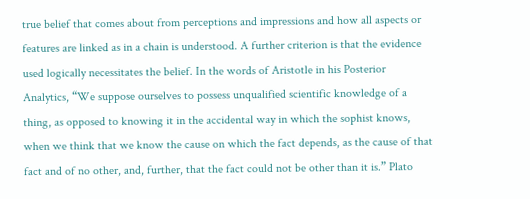true belief that comes about from perceptions and impressions and how all aspects or features are linked as in a chain is understood. A further criterion is that the evidence used logically necessitates the belief. In the words of Aristotle in his Posterior Analytics, “We suppose ourselves to possess unqualified scientific knowledge of a thing, as opposed to knowing it in the accidental way in which the sophist knows, when we think that we know the cause on which the fact depends, as the cause of that fact and of no other, and, further, that the fact could not be other than it is.” Plato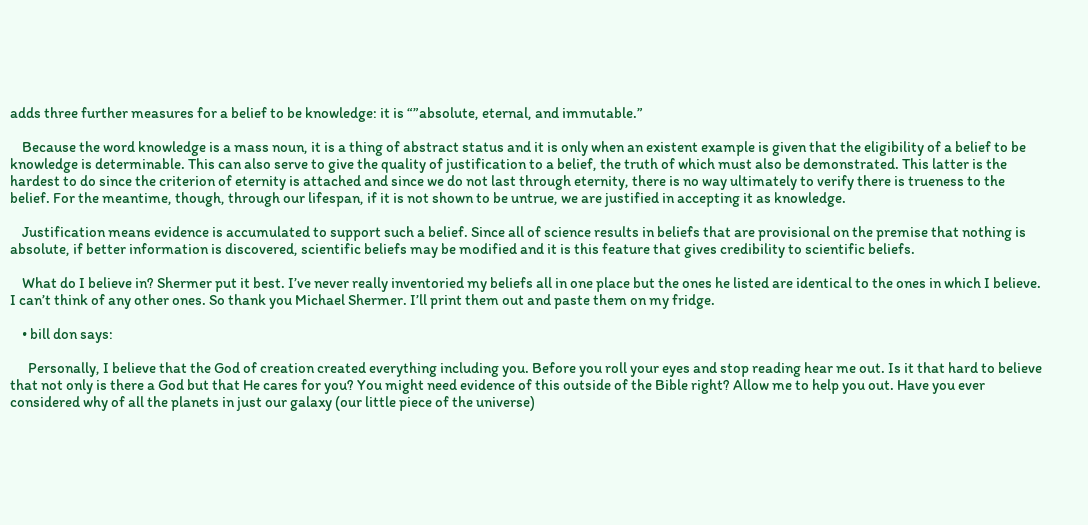adds three further measures for a belief to be knowledge: it is “”absolute, eternal, and immutable.”

    Because the word knowledge is a mass noun, it is a thing of abstract status and it is only when an existent example is given that the eligibility of a belief to be knowledge is determinable. This can also serve to give the quality of justification to a belief, the truth of which must also be demonstrated. This latter is the hardest to do since the criterion of eternity is attached and since we do not last through eternity, there is no way ultimately to verify there is trueness to the belief. For the meantime, though, through our lifespan, if it is not shown to be untrue, we are justified in accepting it as knowledge.

    Justification means evidence is accumulated to support such a belief. Since all of science results in beliefs that are provisional on the premise that nothing is absolute, if better information is discovered, scientific beliefs may be modified and it is this feature that gives credibility to scientific beliefs.

    What do I believe in? Shermer put it best. I’ve never really inventoried my beliefs all in one place but the ones he listed are identical to the ones in which I believe. I can’t think of any other ones. So thank you Michael Shermer. I’ll print them out and paste them on my fridge.

    • bill don says:

      Personally, I believe that the God of creation created everything including you. Before you roll your eyes and stop reading hear me out. Is it that hard to believe that not only is there a God but that He cares for you? You might need evidence of this outside of the Bible right? Allow me to help you out. Have you ever considered why of all the planets in just our galaxy (our little piece of the universe)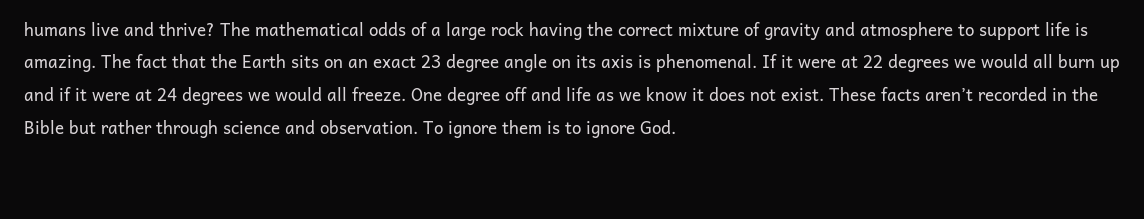humans live and thrive? The mathematical odds of a large rock having the correct mixture of gravity and atmosphere to support life is amazing. The fact that the Earth sits on an exact 23 degree angle on its axis is phenomenal. If it were at 22 degrees we would all burn up and if it were at 24 degrees we would all freeze. One degree off and life as we know it does not exist. These facts aren’t recorded in the Bible but rather through science and observation. To ignore them is to ignore God.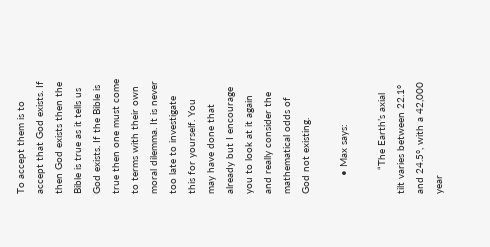To accept them is to accept that God exists. If then God exists then the Bible is true as it tells us God exists. If the Bible is true then one must come to terms with their own moral dilemma. It is never too late to investigate this for yourself. You may have done that already but I encourage you to look at it again and really consider the mathematical odds of God not existing.

      • Max says:

        “The Earth’s axial tilt varies between 22.1° and 24.5°, with a 42,000 year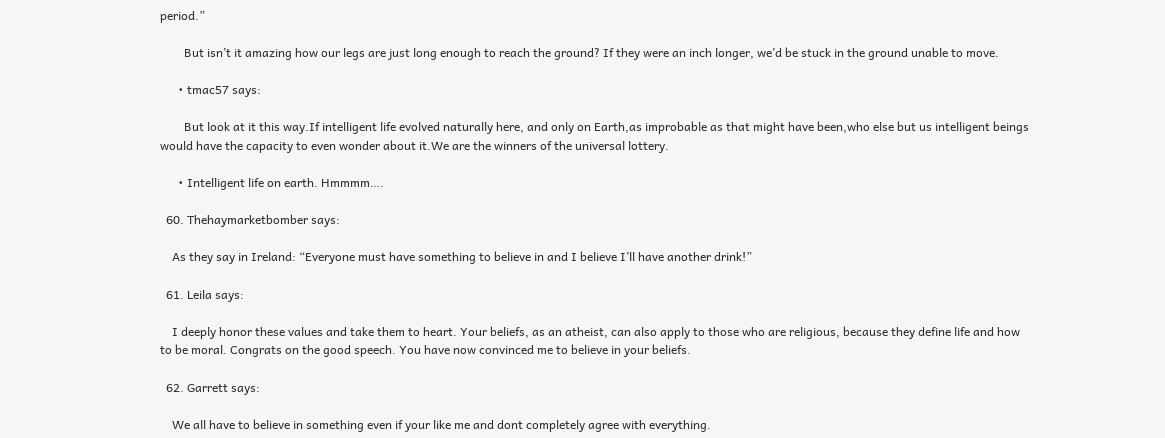period.”

        But isn’t it amazing how our legs are just long enough to reach the ground? If they were an inch longer, we’d be stuck in the ground unable to move.

      • tmac57 says:

        But look at it this way.If intelligent life evolved naturally here, and only on Earth,as improbable as that might have been,who else but us intelligent beings would have the capacity to even wonder about it.We are the winners of the universal lottery.

      • Intelligent life on earth. Hmmmm….

  60. Thehaymarketbomber says:

    As they say in Ireland: “Everyone must have something to believe in and I believe I’ll have another drink!”

  61. Leila says:

    I deeply honor these values and take them to heart. Your beliefs, as an atheist, can also apply to those who are religious, because they define life and how to be moral. Congrats on the good speech. You have now convinced me to believe in your beliefs.

  62. Garrett says:

    We all have to believe in something even if your like me and dont completely agree with everything.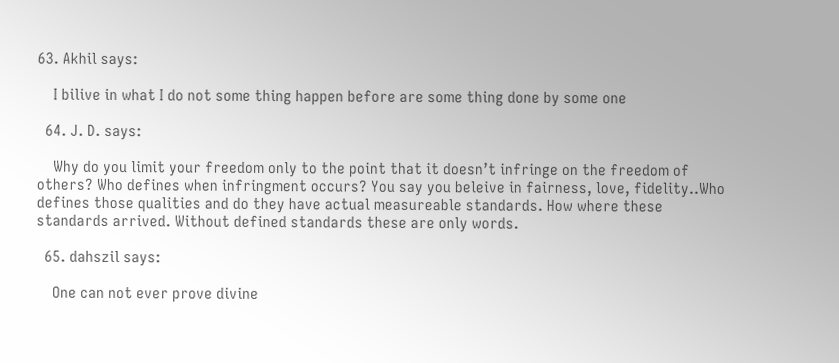63. Akhil says:

    I bilive in what I do not some thing happen before are some thing done by some one

  64. J. D. says:

    Why do you limit your freedom only to the point that it doesn’t infringe on the freedom of others? Who defines when infringment occurs? You say you beleive in fairness, love, fidelity..Who defines those qualities and do they have actual measureable standards. How where these standards arrived. Without defined standards these are only words.

  65. dahszil says:

    One can not ever prove divine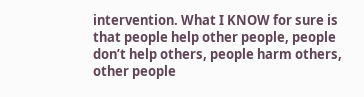intervention. What I KNOW for sure is that people help other people, people don’t help others, people harm others, other people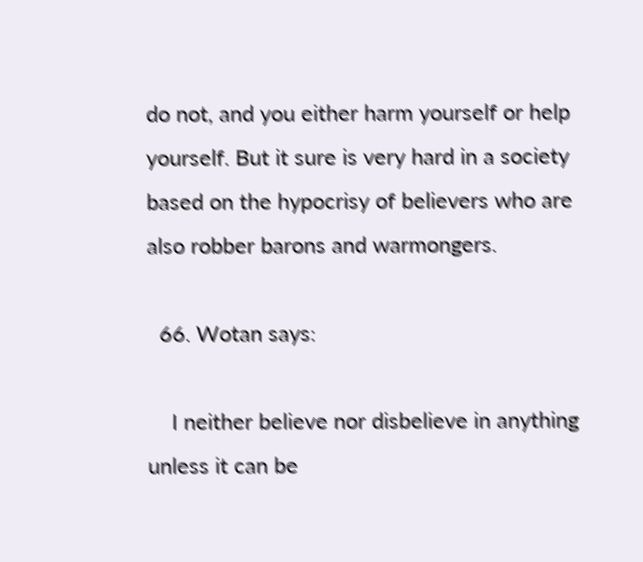do not, and you either harm yourself or help yourself. But it sure is very hard in a society based on the hypocrisy of believers who are also robber barons and warmongers.

  66. Wotan says:

    I neither believe nor disbelieve in anything unless it can be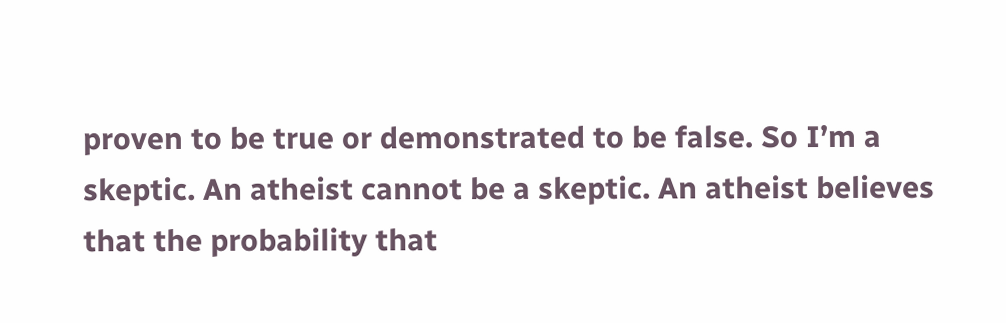proven to be true or demonstrated to be false. So I’m a skeptic. An atheist cannot be a skeptic. An atheist believes that the probability that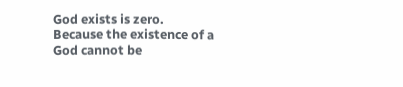God exists is zero. Because the existence of a God cannot be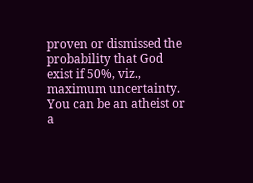proven or dismissed the probability that God exist if 50%, viz., maximum uncertainty. You can be an atheist or a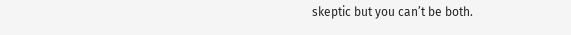skeptic but you can’t be both.